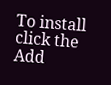To install click the Add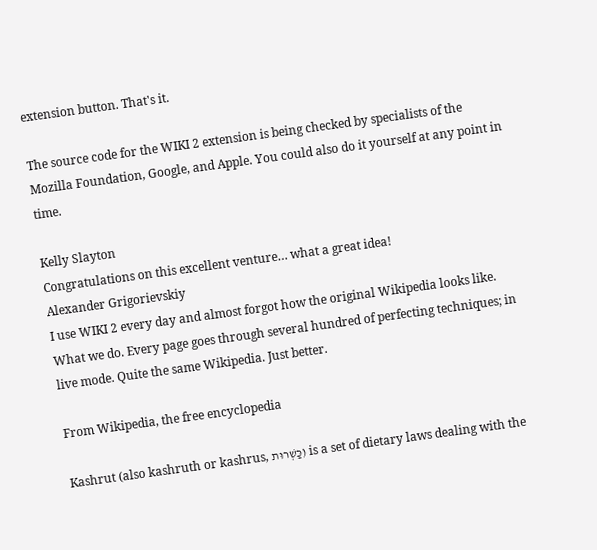extension button. That's it.

The source code for the WIKI 2 extension is being checked by specialists of the Mozilla Foundation, Google, and Apple. You could also do it yourself at any point in time.

Kelly Slayton
Congratulations on this excellent venture… what a great idea!
Alexander Grigorievskiy
I use WIKI 2 every day and almost forgot how the original Wikipedia looks like.
What we do. Every page goes through several hundred of perfecting techniques; in live mode. Quite the same Wikipedia. Just better.

From Wikipedia, the free encyclopedia

Kashrut (also kashruth or kashrus, כַּשְׁרוּת) is a set of dietary laws dealing with the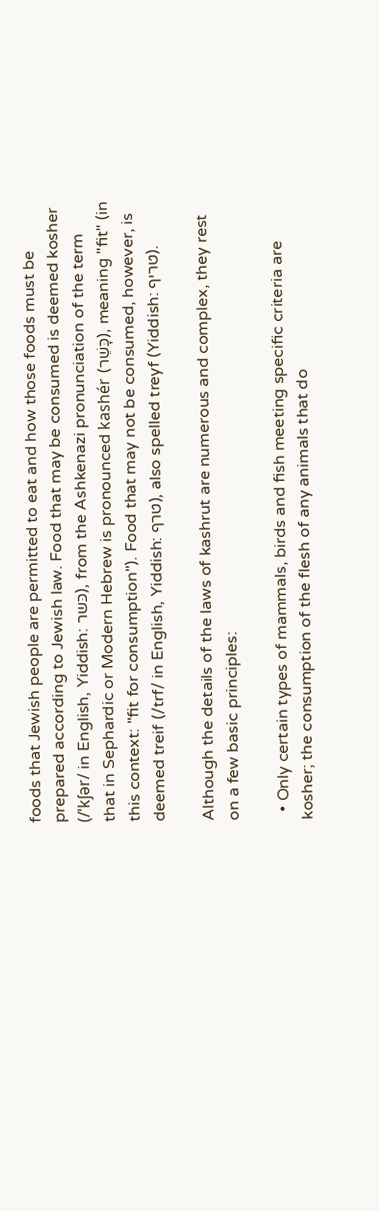foods that Jewish people are permitted to eat and how those foods must be prepared according to Jewish law. Food that may be consumed is deemed kosher (/ˈkʃər/ in English, Yiddish: כּשר), from the Ashkenazi pronunciation of the term that in Sephardic or Modern Hebrew is pronounced kashér (כָּשֵׁר), meaning "fit" (in this context: "fit for consumption"). Food that may not be consumed, however, is deemed treif (/trf/ in English, Yiddish: טרף), also spelled treyf (Yiddish: טריף).

Although the details of the laws of kashrut are numerous and complex, they rest on a few basic principles:

  • Only certain types of mammals, birds and fish meeting specific criteria are kosher; the consumption of the flesh of any animals that do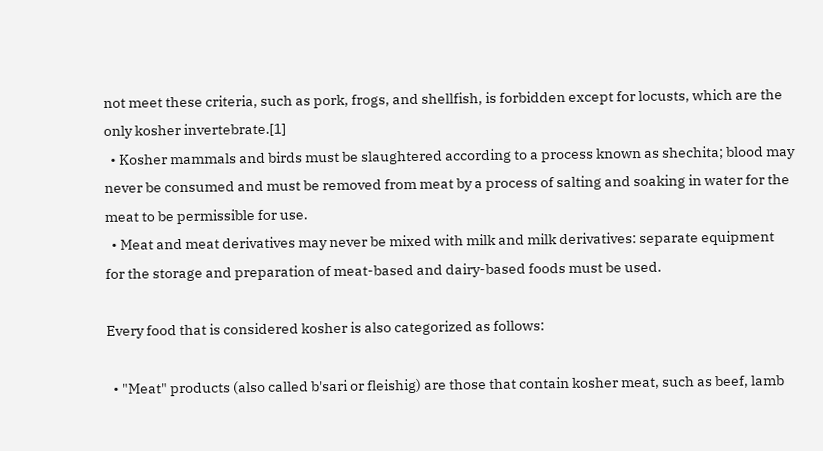not meet these criteria, such as pork, frogs, and shellfish, is forbidden except for locusts, which are the only kosher invertebrate.[1]
  • Kosher mammals and birds must be slaughtered according to a process known as shechita; blood may never be consumed and must be removed from meat by a process of salting and soaking in water for the meat to be permissible for use.
  • Meat and meat derivatives may never be mixed with milk and milk derivatives: separate equipment for the storage and preparation of meat-based and dairy-based foods must be used.

Every food that is considered kosher is also categorized as follows:

  • "Meat" products (also called b'sari or fleishig) are those that contain kosher meat, such as beef, lamb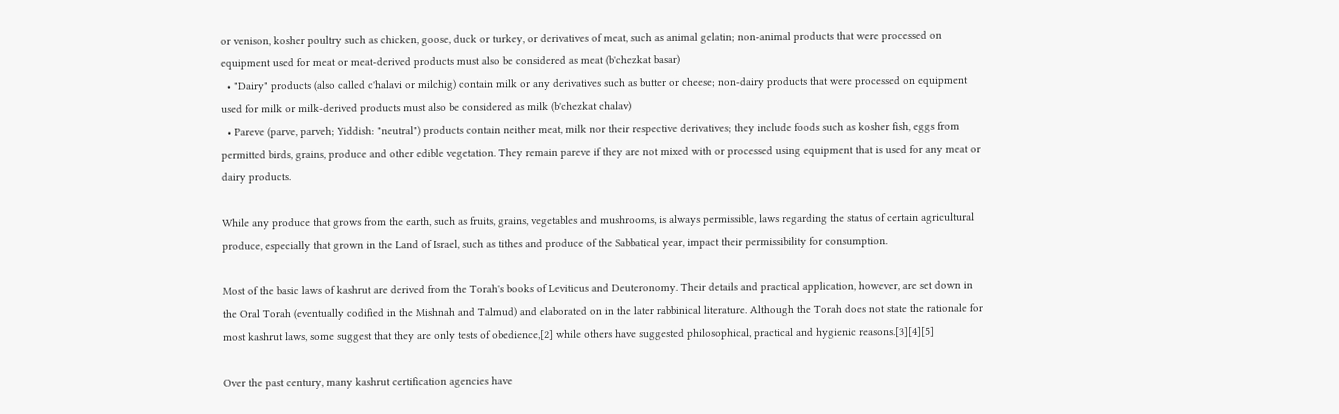or venison, kosher poultry such as chicken, goose, duck or turkey, or derivatives of meat, such as animal gelatin; non-animal products that were processed on equipment used for meat or meat-derived products must also be considered as meat (b'chezkat basar)
  • "Dairy" products (also called c'halavi or milchig) contain milk or any derivatives such as butter or cheese; non-dairy products that were processed on equipment used for milk or milk-derived products must also be considered as milk (b'chezkat chalav)
  • Pareve (parve, parveh; Yiddish: "neutral") products contain neither meat, milk nor their respective derivatives; they include foods such as kosher fish, eggs from permitted birds, grains, produce and other edible vegetation. They remain pareve if they are not mixed with or processed using equipment that is used for any meat or dairy products.

While any produce that grows from the earth, such as fruits, grains, vegetables and mushrooms, is always permissible, laws regarding the status of certain agricultural produce, especially that grown in the Land of Israel, such as tithes and produce of the Sabbatical year, impact their permissibility for consumption.

Most of the basic laws of kashrut are derived from the Torah's books of Leviticus and Deuteronomy. Their details and practical application, however, are set down in the Oral Torah (eventually codified in the Mishnah and Talmud) and elaborated on in the later rabbinical literature. Although the Torah does not state the rationale for most kashrut laws, some suggest that they are only tests of obedience,[2] while others have suggested philosophical, practical and hygienic reasons.[3][4][5]

Over the past century, many kashrut certification agencies have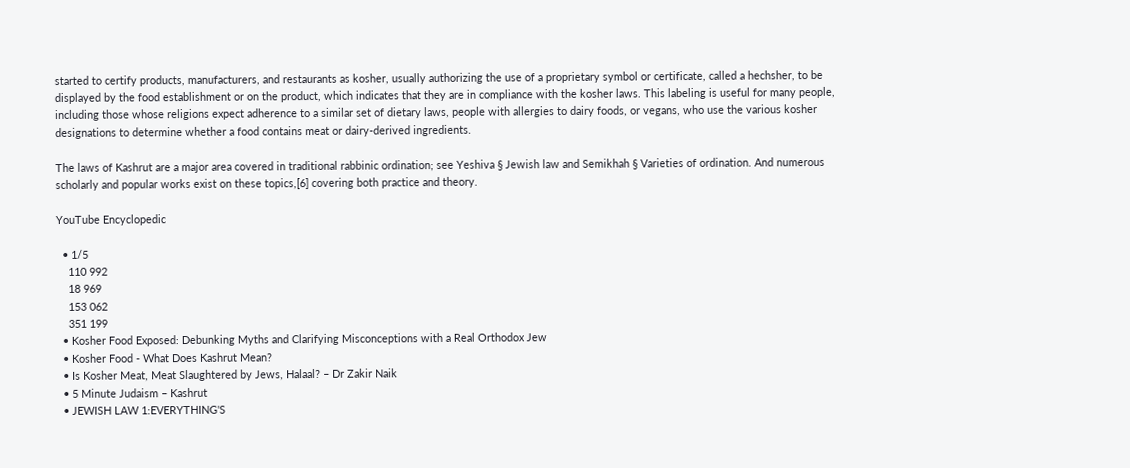started to certify products, manufacturers, and restaurants as kosher, usually authorizing the use of a proprietary symbol or certificate, called a hechsher, to be displayed by the food establishment or on the product, which indicates that they are in compliance with the kosher laws. This labeling is useful for many people, including those whose religions expect adherence to a similar set of dietary laws, people with allergies to dairy foods, or vegans, who use the various kosher designations to determine whether a food contains meat or dairy-derived ingredients.

The laws of Kashrut are a major area covered in traditional rabbinic ordination; see Yeshiva § Jewish law and Semikhah § Varieties of ordination. And numerous scholarly and popular works exist on these topics,[6] covering both practice and theory.

YouTube Encyclopedic

  • 1/5
    110 992
    18 969
    153 062
    351 199
  • Kosher Food Exposed: Debunking Myths and Clarifying Misconceptions with a Real Orthodox Jew
  • Kosher Food - What Does Kashrut Mean?
  • Is Kosher Meat, Meat Slaughtered by Jews, Halaal? – Dr Zakir Naik
  • 5 Minute Judaism – Kashrut
  • JEWISH LAW 1:EVERYTHING'S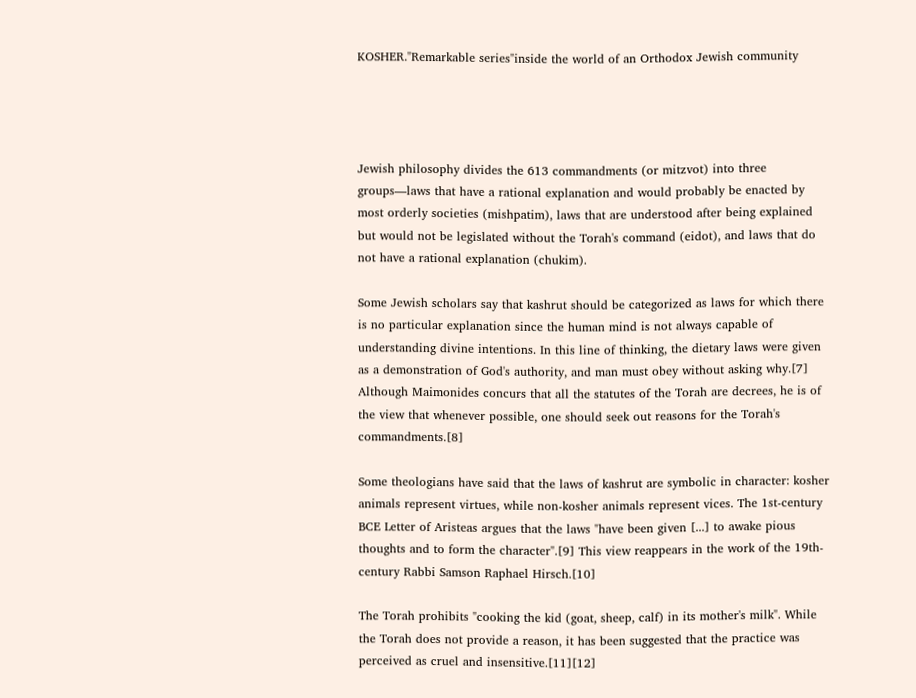KOSHER."Remarkable series"inside the world of an Orthodox Jewish community




Jewish philosophy divides the 613 commandments (or mitzvot) into three groups—laws that have a rational explanation and would probably be enacted by most orderly societies (mishpatim), laws that are understood after being explained but would not be legislated without the Torah's command (eidot), and laws that do not have a rational explanation (chukim).

Some Jewish scholars say that kashrut should be categorized as laws for which there is no particular explanation since the human mind is not always capable of understanding divine intentions. In this line of thinking, the dietary laws were given as a demonstration of God's authority, and man must obey without asking why.[7] Although Maimonides concurs that all the statutes of the Torah are decrees, he is of the view that whenever possible, one should seek out reasons for the Torah's commandments.[8]

Some theologians have said that the laws of kashrut are symbolic in character: kosher animals represent virtues, while non-kosher animals represent vices. The 1st-century BCE Letter of Aristeas argues that the laws "have been given [...] to awake pious thoughts and to form the character".[9] This view reappears in the work of the 19th-century Rabbi Samson Raphael Hirsch.[10]

The Torah prohibits "cooking the kid (goat, sheep, calf) in its mother's milk". While the Torah does not provide a reason, it has been suggested that the practice was perceived as cruel and insensitive.[11][12]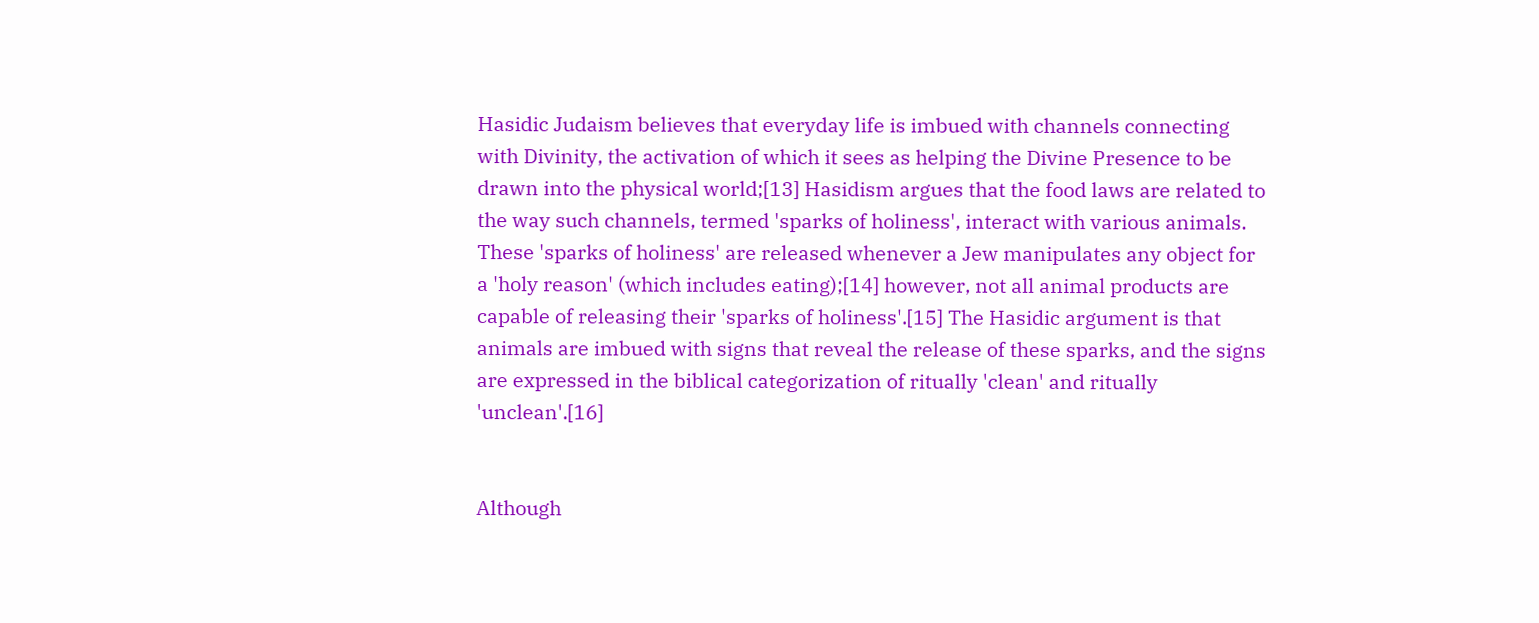Hasidic Judaism believes that everyday life is imbued with channels connecting with Divinity, the activation of which it sees as helping the Divine Presence to be drawn into the physical world;[13] Hasidism argues that the food laws are related to the way such channels, termed 'sparks of holiness', interact with various animals. These 'sparks of holiness' are released whenever a Jew manipulates any object for a 'holy reason' (which includes eating);[14] however, not all animal products are capable of releasing their 'sparks of holiness'.[15] The Hasidic argument is that animals are imbued with signs that reveal the release of these sparks, and the signs are expressed in the biblical categorization of ritually 'clean' and ritually 'unclean'.[16]


Although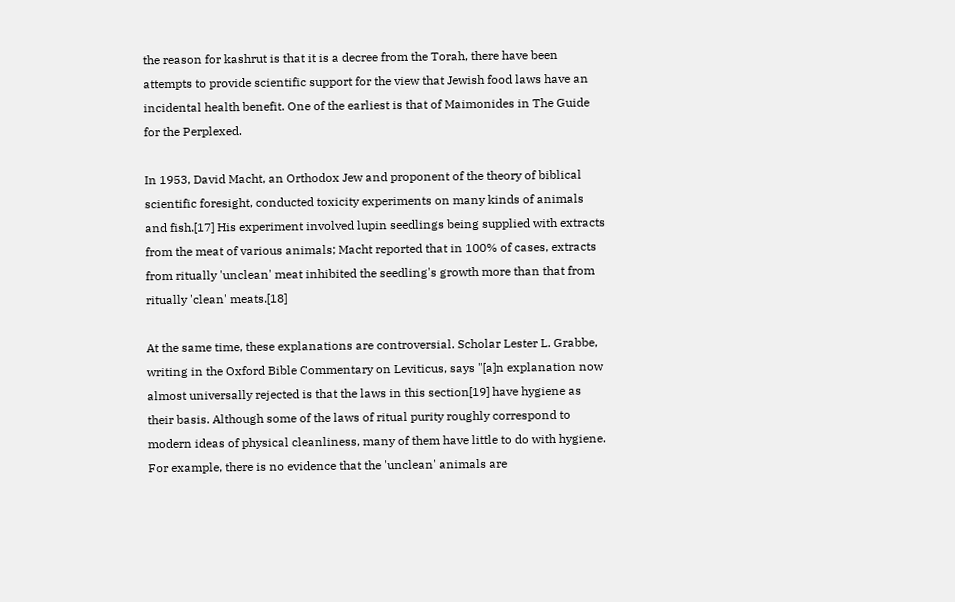the reason for kashrut is that it is a decree from the Torah, there have been attempts to provide scientific support for the view that Jewish food laws have an incidental health benefit. One of the earliest is that of Maimonides in The Guide for the Perplexed.

In 1953, David Macht, an Orthodox Jew and proponent of the theory of biblical scientific foresight, conducted toxicity experiments on many kinds of animals and fish.[17] His experiment involved lupin seedlings being supplied with extracts from the meat of various animals; Macht reported that in 100% of cases, extracts from ritually 'unclean' meat inhibited the seedling's growth more than that from ritually 'clean' meats.[18]

At the same time, these explanations are controversial. Scholar Lester L. Grabbe, writing in the Oxford Bible Commentary on Leviticus, says "[a]n explanation now almost universally rejected is that the laws in this section[19] have hygiene as their basis. Although some of the laws of ritual purity roughly correspond to modern ideas of physical cleanliness, many of them have little to do with hygiene. For example, there is no evidence that the 'unclean' animals are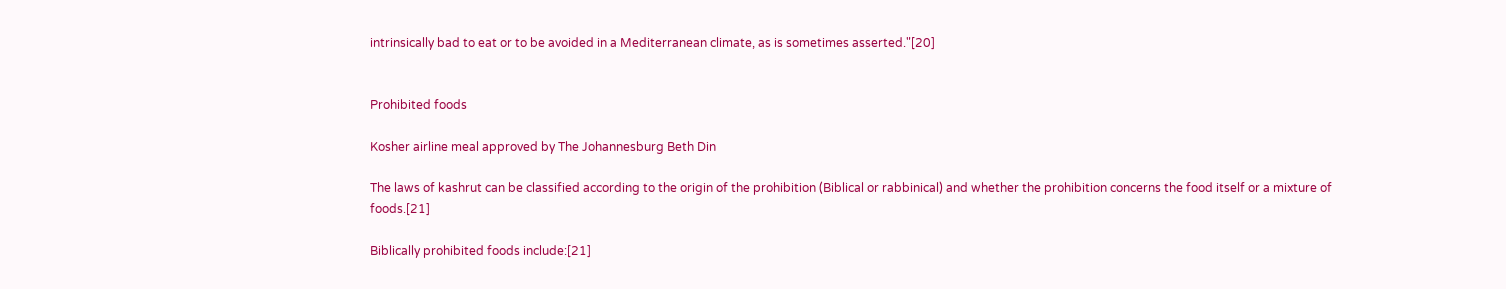intrinsically bad to eat or to be avoided in a Mediterranean climate, as is sometimes asserted."[20]


Prohibited foods

Kosher airline meal approved by The Johannesburg Beth Din

The laws of kashrut can be classified according to the origin of the prohibition (Biblical or rabbinical) and whether the prohibition concerns the food itself or a mixture of foods.[21]

Biblically prohibited foods include:[21]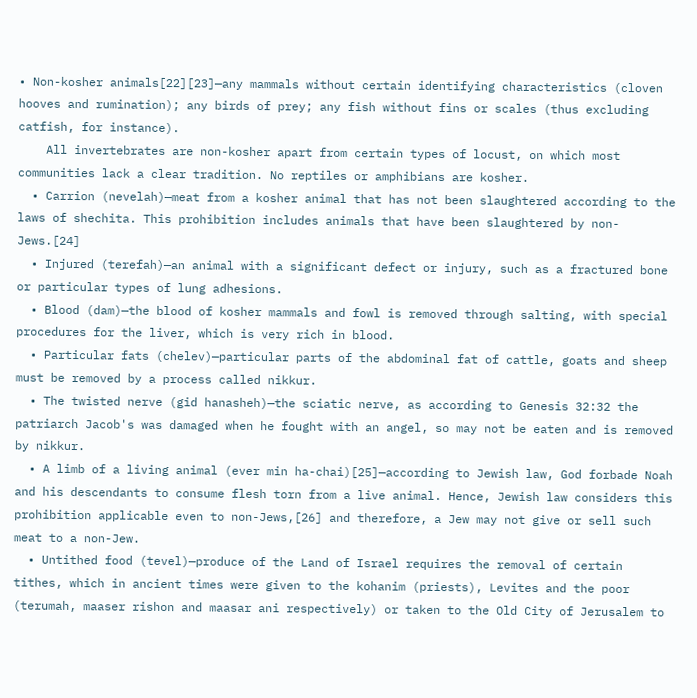• Non-kosher animals[22][23]—any mammals without certain identifying characteristics (cloven hooves and rumination); any birds of prey; any fish without fins or scales (thus excluding catfish, for instance).
    All invertebrates are non-kosher apart from certain types of locust, on which most communities lack a clear tradition. No reptiles or amphibians are kosher.
  • Carrion (nevelah)—meat from a kosher animal that has not been slaughtered according to the laws of shechita. This prohibition includes animals that have been slaughtered by non-Jews.[24]
  • Injured (terefah)—an animal with a significant defect or injury, such as a fractured bone or particular types of lung adhesions.
  • Blood (dam)—the blood of kosher mammals and fowl is removed through salting, with special procedures for the liver, which is very rich in blood.
  • Particular fats (chelev)—particular parts of the abdominal fat of cattle, goats and sheep must be removed by a process called nikkur.
  • The twisted nerve (gid hanasheh)—the sciatic nerve, as according to Genesis 32:32 the patriarch Jacob's was damaged when he fought with an angel, so may not be eaten and is removed by nikkur.
  • A limb of a living animal (ever min ha-chai)[25]—according to Jewish law, God forbade Noah and his descendants to consume flesh torn from a live animal. Hence, Jewish law considers this prohibition applicable even to non-Jews,[26] and therefore, a Jew may not give or sell such meat to a non-Jew.
  • Untithed food (tevel)—produce of the Land of Israel requires the removal of certain tithes, which in ancient times were given to the kohanim (priests), Levites and the poor (terumah, maaser rishon and maasar ani respectively) or taken to the Old City of Jerusalem to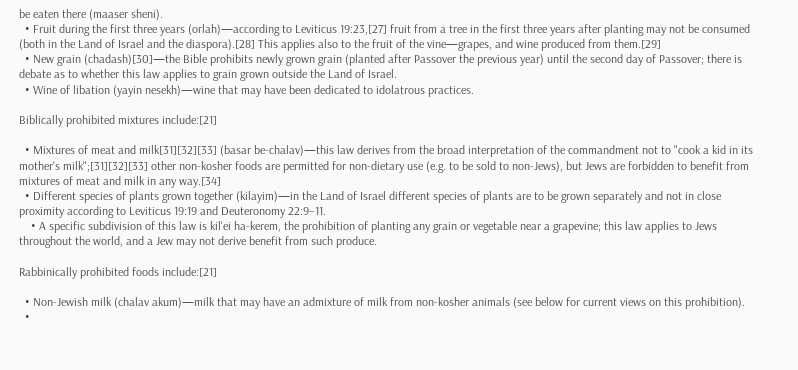be eaten there (maaser sheni).
  • Fruit during the first three years (orlah)—according to Leviticus 19:23,[27] fruit from a tree in the first three years after planting may not be consumed (both in the Land of Israel and the diaspora).[28] This applies also to the fruit of the vine—grapes, and wine produced from them.[29]
  • New grain (chadash)[30]—the Bible prohibits newly grown grain (planted after Passover the previous year) until the second day of Passover; there is debate as to whether this law applies to grain grown outside the Land of Israel.
  • Wine of libation (yayin nesekh)—wine that may have been dedicated to idolatrous practices.

Biblically prohibited mixtures include:[21]

  • Mixtures of meat and milk[31][32][33] (basar be-chalav)—this law derives from the broad interpretation of the commandment not to "cook a kid in its mother's milk";[31][32][33] other non-kosher foods are permitted for non-dietary use (e.g. to be sold to non-Jews), but Jews are forbidden to benefit from mixtures of meat and milk in any way.[34]
  • Different species of plants grown together (kilayim)—in the Land of Israel different species of plants are to be grown separately and not in close proximity according to Leviticus 19:19 and Deuteronomy 22:9–11.
    • A specific subdivision of this law is kil'ei ha-kerem, the prohibition of planting any grain or vegetable near a grapevine; this law applies to Jews throughout the world, and a Jew may not derive benefit from such produce.

Rabbinically prohibited foods include:[21]

  • Non-Jewish milk (chalav akum)—milk that may have an admixture of milk from non-kosher animals (see below for current views on this prohibition).
  •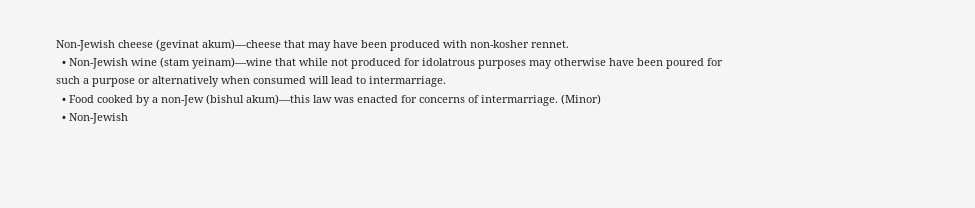Non-Jewish cheese (gevinat akum)—cheese that may have been produced with non-kosher rennet.
  • Non-Jewish wine (stam yeinam)—wine that while not produced for idolatrous purposes may otherwise have been poured for such a purpose or alternatively when consumed will lead to intermarriage.
  • Food cooked by a non-Jew (bishul akum)—this law was enacted for concerns of intermarriage. (Minor)
  • Non-Jewish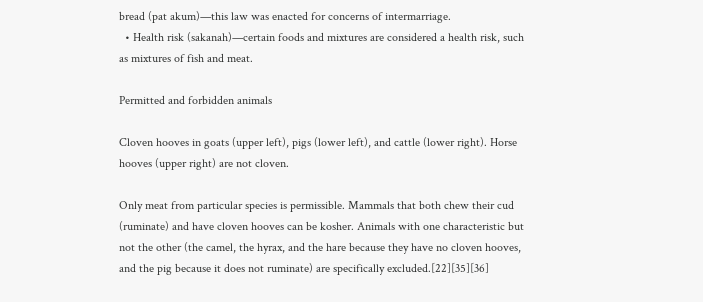bread (pat akum)—this law was enacted for concerns of intermarriage.
  • Health risk (sakanah)—certain foods and mixtures are considered a health risk, such as mixtures of fish and meat.

Permitted and forbidden animals

Cloven hooves in goats (upper left), pigs (lower left), and cattle (lower right). Horse hooves (upper right) are not cloven.

Only meat from particular species is permissible. Mammals that both chew their cud (ruminate) and have cloven hooves can be kosher. Animals with one characteristic but not the other (the camel, the hyrax, and the hare because they have no cloven hooves, and the pig because it does not ruminate) are specifically excluded.[22][35][36]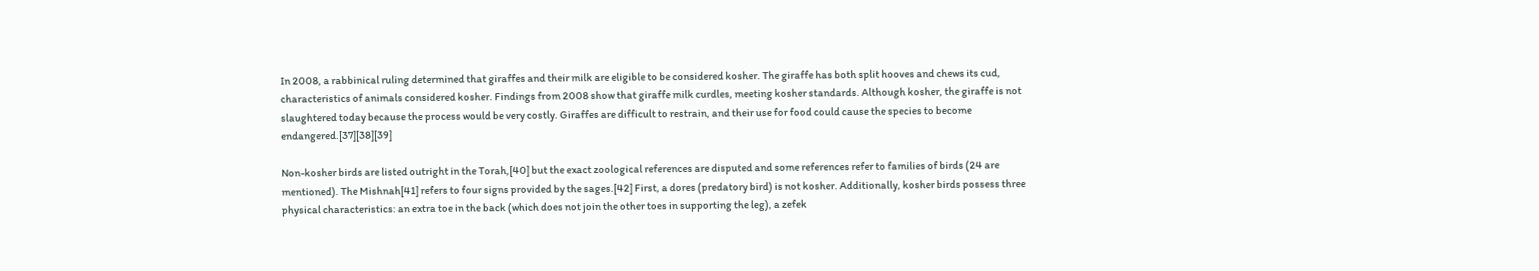In 2008, a rabbinical ruling determined that giraffes and their milk are eligible to be considered kosher. The giraffe has both split hooves and chews its cud, characteristics of animals considered kosher. Findings from 2008 show that giraffe milk curdles, meeting kosher standards. Although kosher, the giraffe is not slaughtered today because the process would be very costly. Giraffes are difficult to restrain, and their use for food could cause the species to become endangered.[37][38][39]

Non-kosher birds are listed outright in the Torah,[40] but the exact zoological references are disputed and some references refer to families of birds (24 are mentioned). The Mishnah[41] refers to four signs provided by the sages.[42] First, a dores (predatory bird) is not kosher. Additionally, kosher birds possess three physical characteristics: an extra toe in the back (which does not join the other toes in supporting the leg), a zefek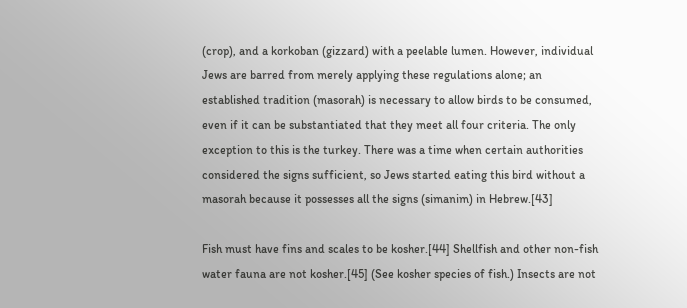(crop), and a korkoban (gizzard) with a peelable lumen. However, individual Jews are barred from merely applying these regulations alone; an established tradition (masorah) is necessary to allow birds to be consumed, even if it can be substantiated that they meet all four criteria. The only exception to this is the turkey. There was a time when certain authorities considered the signs sufficient, so Jews started eating this bird without a masorah because it possesses all the signs (simanim) in Hebrew.[43]

Fish must have fins and scales to be kosher.[44] Shellfish and other non-fish water fauna are not kosher.[45] (See kosher species of fish.) Insects are not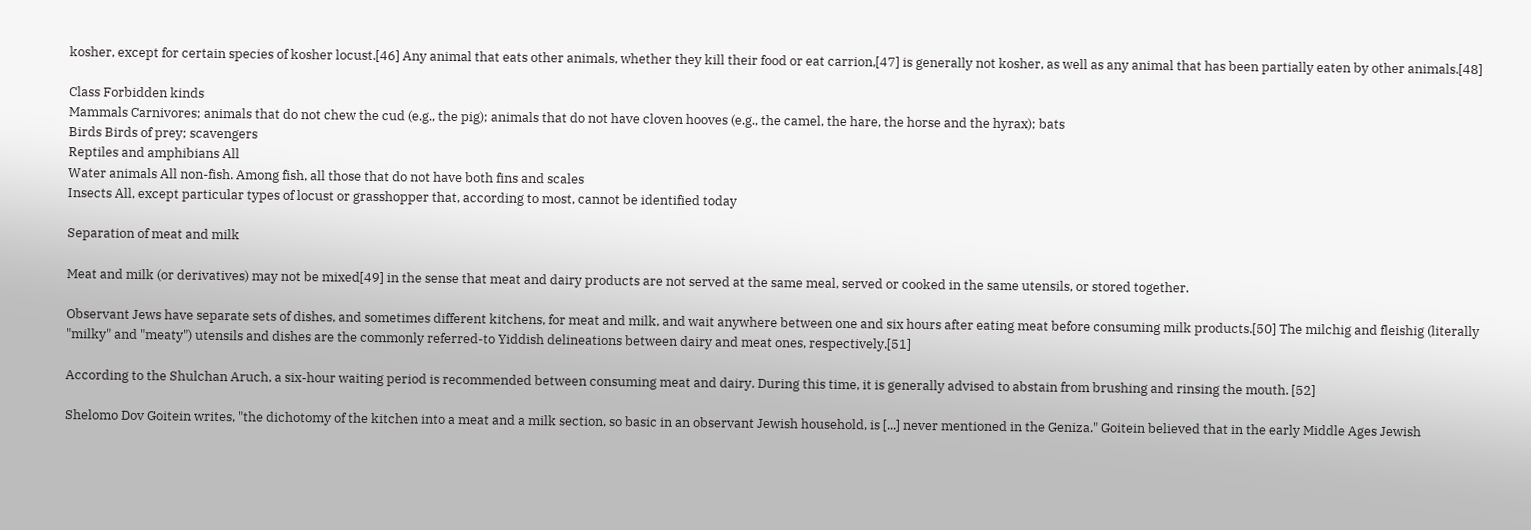kosher, except for certain species of kosher locust.[46] Any animal that eats other animals, whether they kill their food or eat carrion,[47] is generally not kosher, as well as any animal that has been partially eaten by other animals.[48]

Class Forbidden kinds
Mammals Carnivores; animals that do not chew the cud (e.g., the pig); animals that do not have cloven hooves (e.g., the camel, the hare, the horse and the hyrax); bats
Birds Birds of prey; scavengers
Reptiles and amphibians All
Water animals All non-fish. Among fish, all those that do not have both fins and scales
Insects All, except particular types of locust or grasshopper that, according to most, cannot be identified today

Separation of meat and milk

Meat and milk (or derivatives) may not be mixed[49] in the sense that meat and dairy products are not served at the same meal, served or cooked in the same utensils, or stored together.

Observant Jews have separate sets of dishes, and sometimes different kitchens, for meat and milk, and wait anywhere between one and six hours after eating meat before consuming milk products.[50] The milchig and fleishig (literally "milky" and "meaty") utensils and dishes are the commonly referred-to Yiddish delineations between dairy and meat ones, respectively.[51]

According to the Shulchan Aruch, a six-hour waiting period is recommended between consuming meat and dairy. During this time, it is generally advised to abstain from brushing and rinsing the mouth. [52]

Shelomo Dov Goitein writes, "the dichotomy of the kitchen into a meat and a milk section, so basic in an observant Jewish household, is [...] never mentioned in the Geniza." Goitein believed that in the early Middle Ages Jewish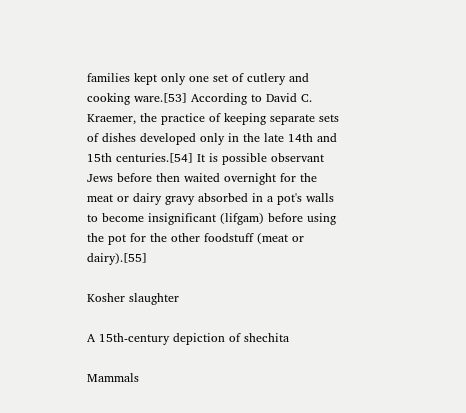families kept only one set of cutlery and cooking ware.[53] According to David C. Kraemer, the practice of keeping separate sets of dishes developed only in the late 14th and 15th centuries.[54] It is possible observant Jews before then waited overnight for the meat or dairy gravy absorbed in a pot's walls to become insignificant (lifgam) before using the pot for the other foodstuff (meat or dairy).[55]

Kosher slaughter

A 15th-century depiction of shechita

Mammals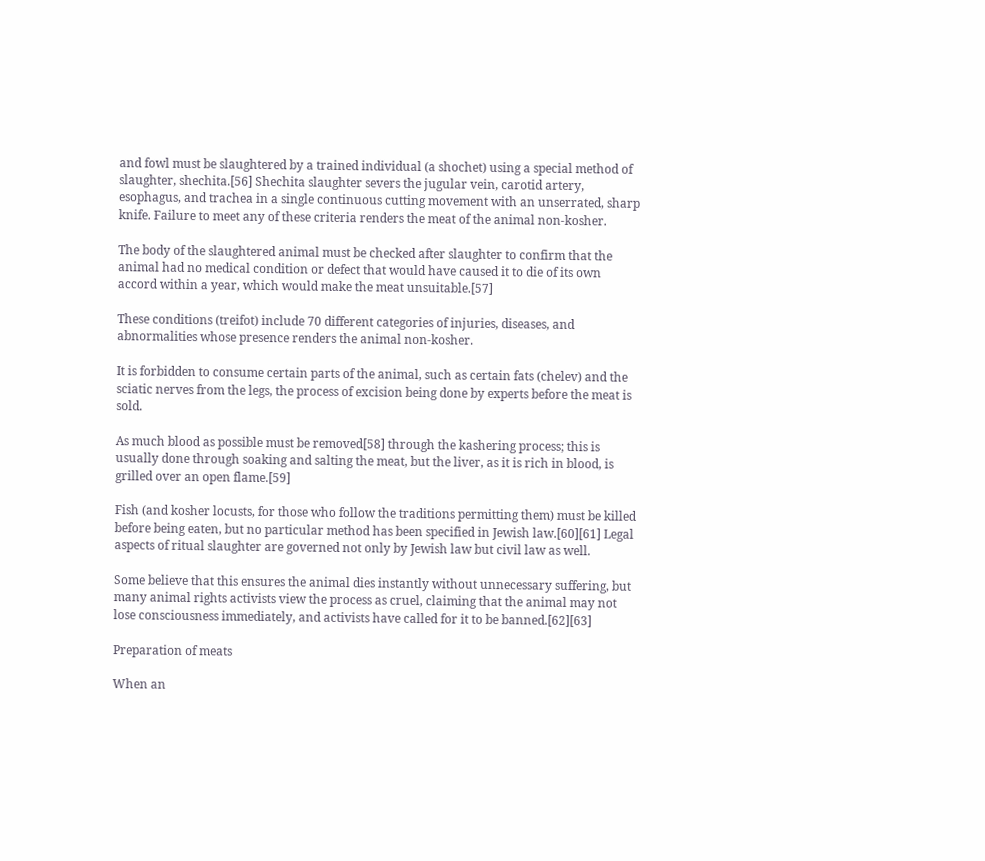and fowl must be slaughtered by a trained individual (a shochet) using a special method of slaughter, shechita.[56] Shechita slaughter severs the jugular vein, carotid artery, esophagus, and trachea in a single continuous cutting movement with an unserrated, sharp knife. Failure to meet any of these criteria renders the meat of the animal non-kosher.

The body of the slaughtered animal must be checked after slaughter to confirm that the animal had no medical condition or defect that would have caused it to die of its own accord within a year, which would make the meat unsuitable.[57]

These conditions (treifot) include 70 different categories of injuries, diseases, and abnormalities whose presence renders the animal non-kosher.

It is forbidden to consume certain parts of the animal, such as certain fats (chelev) and the sciatic nerves from the legs, the process of excision being done by experts before the meat is sold.

As much blood as possible must be removed[58] through the kashering process; this is usually done through soaking and salting the meat, but the liver, as it is rich in blood, is grilled over an open flame.[59]

Fish (and kosher locusts, for those who follow the traditions permitting them) must be killed before being eaten, but no particular method has been specified in Jewish law.[60][61] Legal aspects of ritual slaughter are governed not only by Jewish law but civil law as well.

Some believe that this ensures the animal dies instantly without unnecessary suffering, but many animal rights activists view the process as cruel, claiming that the animal may not lose consciousness immediately, and activists have called for it to be banned.[62][63]

Preparation of meats

When an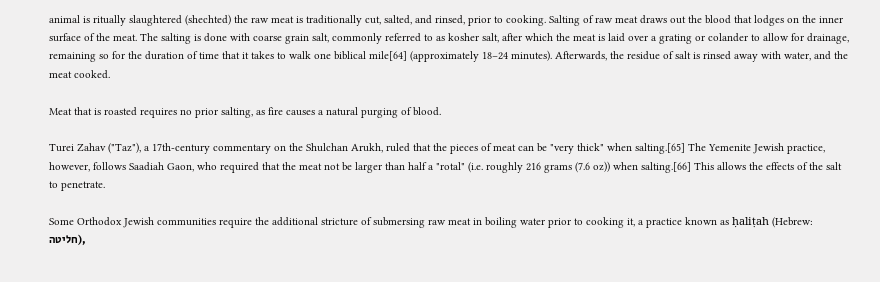animal is ritually slaughtered (shechted) the raw meat is traditionally cut, salted, and rinsed, prior to cooking. Salting of raw meat draws out the blood that lodges on the inner surface of the meat. The salting is done with coarse grain salt, commonly referred to as kosher salt, after which the meat is laid over a grating or colander to allow for drainage, remaining so for the duration of time that it takes to walk one biblical mile[64] (approximately 18–24 minutes). Afterwards, the residue of salt is rinsed away with water, and the meat cooked.

Meat that is roasted requires no prior salting, as fire causes a natural purging of blood.

Turei Zahav ("Taz"), a 17th-century commentary on the Shulchan Arukh, ruled that the pieces of meat can be "very thick" when salting.[65] The Yemenite Jewish practice, however, follows Saadiah Gaon, who required that the meat not be larger than half a "rotal" (i.e. roughly 216 grams (7.6 oz)) when salting.[66] This allows the effects of the salt to penetrate.

Some Orthodox Jewish communities require the additional stricture of submersing raw meat in boiling water prior to cooking it, a practice known as ḥaliṭah (Hebrew: חליטה),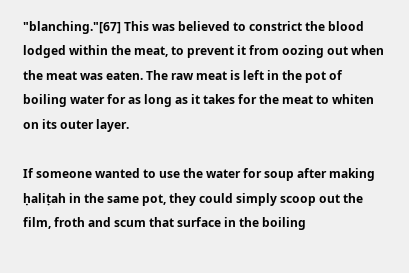"blanching."[67] This was believed to constrict the blood lodged within the meat, to prevent it from oozing out when the meat was eaten. The raw meat is left in the pot of boiling water for as long as it takes for the meat to whiten on its outer layer.

If someone wanted to use the water for soup after making ḥaliṭah in the same pot, they could simply scoop out the film, froth and scum that surface in the boiling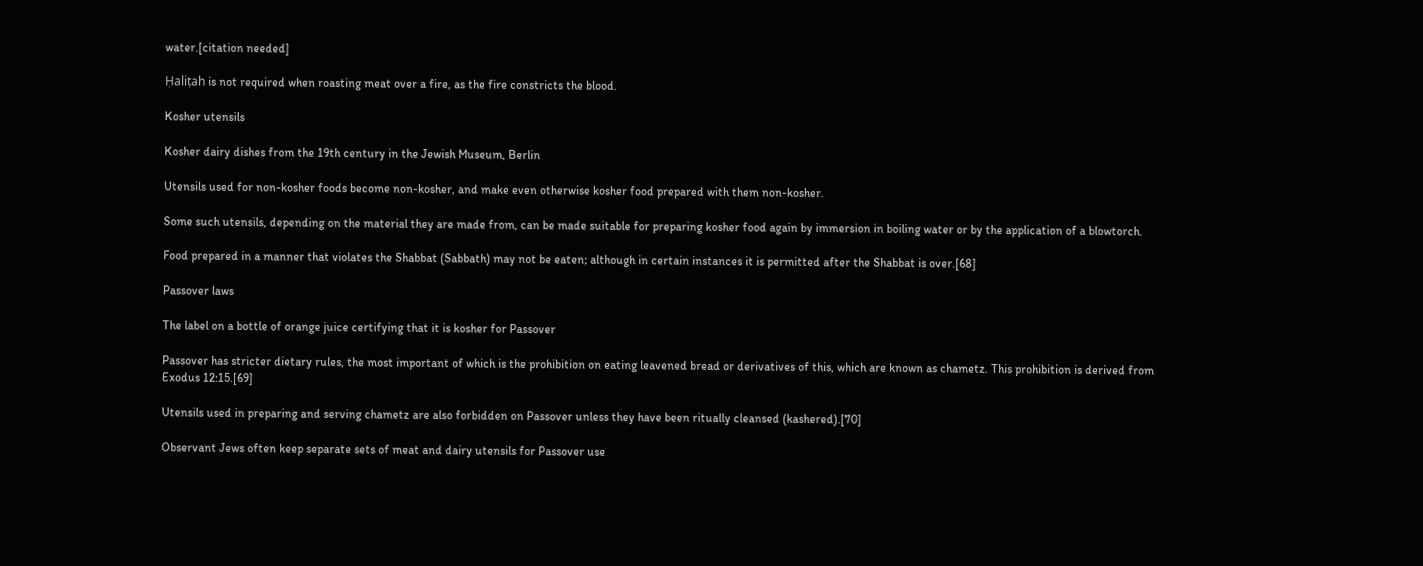water.[citation needed]

Ḥaliṭah is not required when roasting meat over a fire, as the fire constricts the blood.

Kosher utensils

Kosher dairy dishes from the 19th century in the Jewish Museum, Berlin

Utensils used for non-kosher foods become non-kosher, and make even otherwise kosher food prepared with them non-kosher.

Some such utensils, depending on the material they are made from, can be made suitable for preparing kosher food again by immersion in boiling water or by the application of a blowtorch.

Food prepared in a manner that violates the Shabbat (Sabbath) may not be eaten; although in certain instances it is permitted after the Shabbat is over.[68]

Passover laws

The label on a bottle of orange juice certifying that it is kosher for Passover

Passover has stricter dietary rules, the most important of which is the prohibition on eating leavened bread or derivatives of this, which are known as chametz. This prohibition is derived from Exodus 12:15.[69]

Utensils used in preparing and serving chametz are also forbidden on Passover unless they have been ritually cleansed (kashered).[70]

Observant Jews often keep separate sets of meat and dairy utensils for Passover use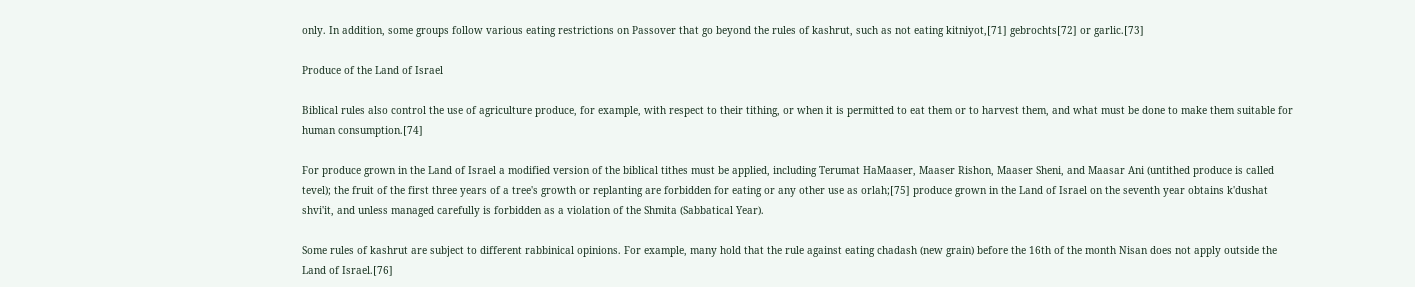only. In addition, some groups follow various eating restrictions on Passover that go beyond the rules of kashrut, such as not eating kitniyot,[71] gebrochts[72] or garlic.[73]

Produce of the Land of Israel

Biblical rules also control the use of agriculture produce, for example, with respect to their tithing, or when it is permitted to eat them or to harvest them, and what must be done to make them suitable for human consumption.[74]

For produce grown in the Land of Israel a modified version of the biblical tithes must be applied, including Terumat HaMaaser, Maaser Rishon, Maaser Sheni, and Maasar Ani (untithed produce is called tevel); the fruit of the first three years of a tree's growth or replanting are forbidden for eating or any other use as orlah;[75] produce grown in the Land of Israel on the seventh year obtains k'dushat shvi'it, and unless managed carefully is forbidden as a violation of the Shmita (Sabbatical Year).

Some rules of kashrut are subject to different rabbinical opinions. For example, many hold that the rule against eating chadash (new grain) before the 16th of the month Nisan does not apply outside the Land of Israel.[76]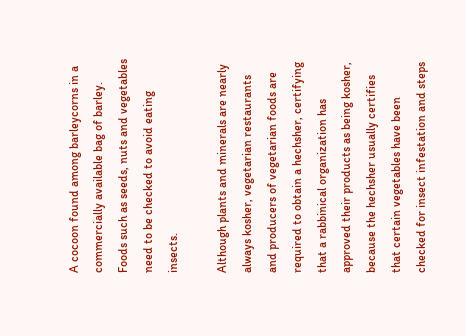A cocoon found among barleycorns in a commercially available bag of barley. Foods such as seeds, nuts and vegetables need to be checked to avoid eating insects.

Although plants and minerals are nearly always kosher, vegetarian restaurants and producers of vegetarian foods are required to obtain a hechsher, certifying that a rabbinical organization has approved their products as being kosher, because the hechsher usually certifies that certain vegetables have been checked for insect infestation and steps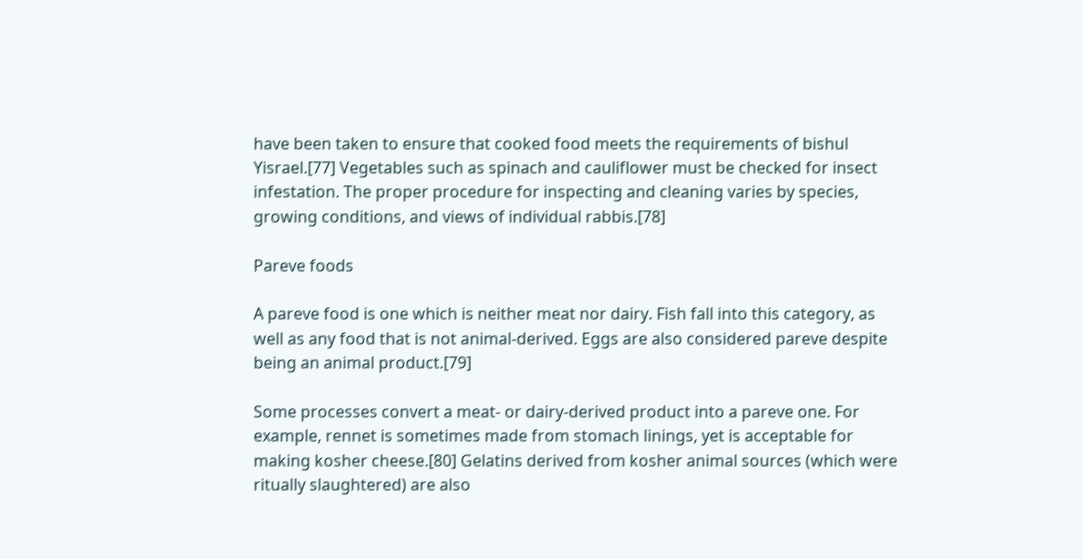have been taken to ensure that cooked food meets the requirements of bishul Yisrael.[77] Vegetables such as spinach and cauliflower must be checked for insect infestation. The proper procedure for inspecting and cleaning varies by species, growing conditions, and views of individual rabbis.[78]

Pareve foods

A pareve food is one which is neither meat nor dairy. Fish fall into this category, as well as any food that is not animal-derived. Eggs are also considered pareve despite being an animal product.[79]

Some processes convert a meat- or dairy-derived product into a pareve one. For example, rennet is sometimes made from stomach linings, yet is acceptable for making kosher cheese.[80] Gelatins derived from kosher animal sources (which were ritually slaughtered) are also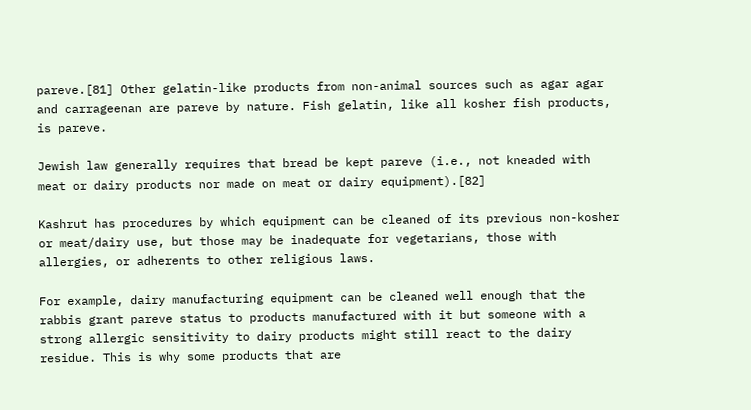pareve.[81] Other gelatin-like products from non-animal sources such as agar agar and carrageenan are pareve by nature. Fish gelatin, like all kosher fish products, is pareve.

Jewish law generally requires that bread be kept pareve (i.e., not kneaded with meat or dairy products nor made on meat or dairy equipment).[82]

Kashrut has procedures by which equipment can be cleaned of its previous non-kosher or meat/dairy use, but those may be inadequate for vegetarians, those with allergies, or adherents to other religious laws.

For example, dairy manufacturing equipment can be cleaned well enough that the rabbis grant pareve status to products manufactured with it but someone with a strong allergic sensitivity to dairy products might still react to the dairy residue. This is why some products that are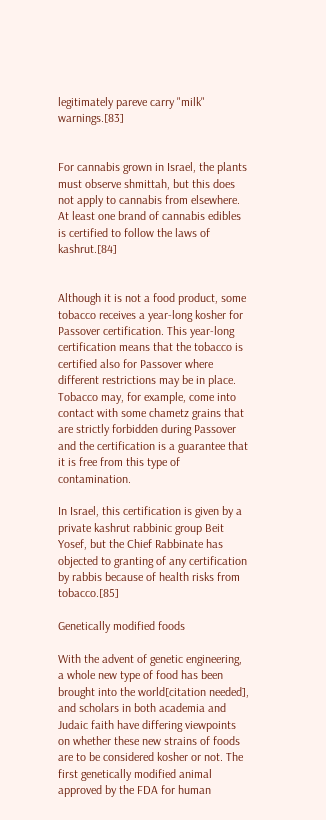legitimately pareve carry "milk" warnings.[83]


For cannabis grown in Israel, the plants must observe shmittah, but this does not apply to cannabis from elsewhere. At least one brand of cannabis edibles is certified to follow the laws of kashrut.[84]


Although it is not a food product, some tobacco receives a year-long kosher for Passover certification. This year-long certification means that the tobacco is certified also for Passover where different restrictions may be in place. Tobacco may, for example, come into contact with some chametz grains that are strictly forbidden during Passover and the certification is a guarantee that it is free from this type of contamination.

In Israel, this certification is given by a private kashrut rabbinic group Beit Yosef, but the Chief Rabbinate has objected to granting of any certification by rabbis because of health risks from tobacco.[85]

Genetically modified foods

With the advent of genetic engineering, a whole new type of food has been brought into the world[citation needed], and scholars in both academia and Judaic faith have differing viewpoints on whether these new strains of foods are to be considered kosher or not. The first genetically modified animal approved by the FDA for human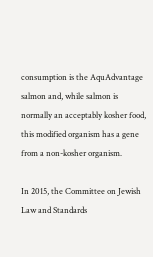consumption is the AquAdvantage salmon and, while salmon is normally an acceptably kosher food, this modified organism has a gene from a non-kosher organism.

In 2015, the Committee on Jewish Law and Standards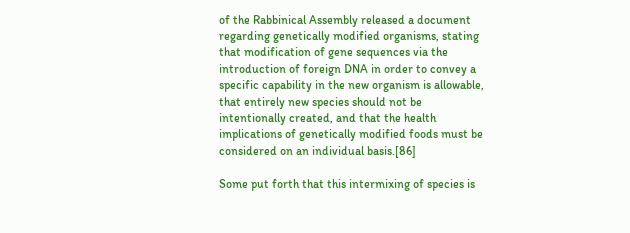of the Rabbinical Assembly released a document regarding genetically modified organisms, stating that modification of gene sequences via the introduction of foreign DNA in order to convey a specific capability in the new organism is allowable, that entirely new species should not be intentionally created, and that the health implications of genetically modified foods must be considered on an individual basis.[86]

Some put forth that this intermixing of species is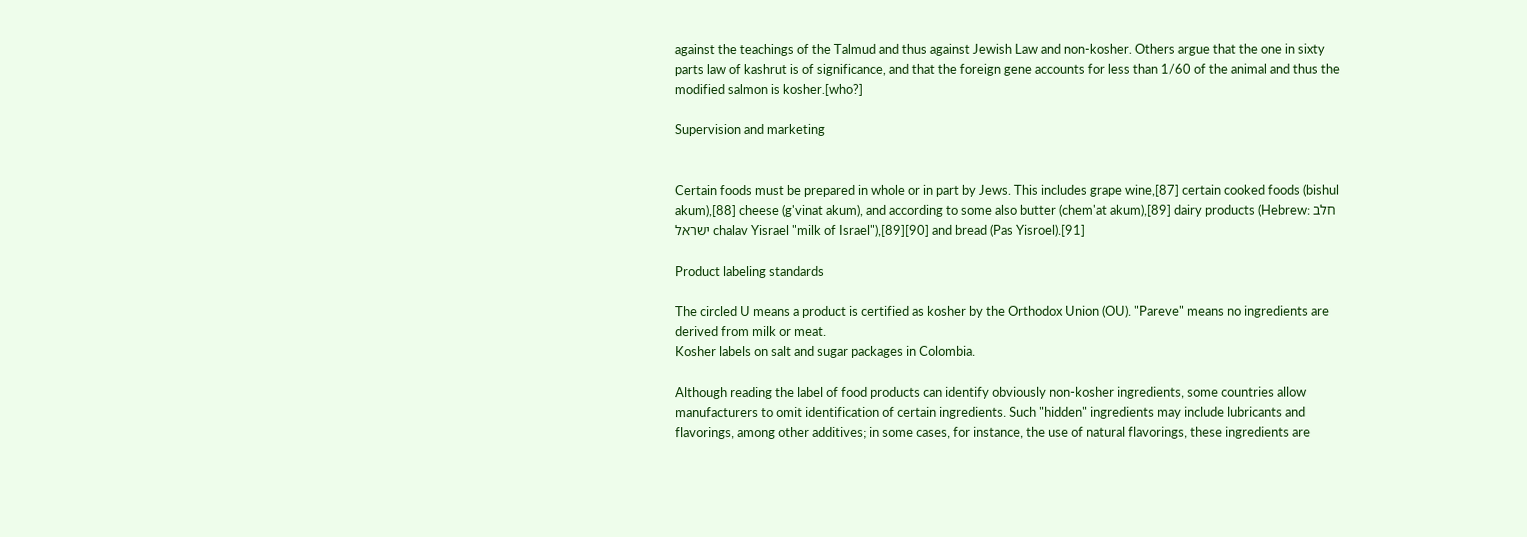against the teachings of the Talmud and thus against Jewish Law and non-kosher. Others argue that the one in sixty parts law of kashrut is of significance, and that the foreign gene accounts for less than 1/60 of the animal and thus the modified salmon is kosher.[who?]

Supervision and marketing


Certain foods must be prepared in whole or in part by Jews. This includes grape wine,[87] certain cooked foods (bishul akum),[88] cheese (g'vinat akum), and according to some also butter (chem'at akum),[89] dairy products (Hebrew: חלב ישראל chalav Yisrael "milk of Israel"),[89][90] and bread (Pas Yisroel).[91]

Product labeling standards

The circled U means a product is certified as kosher by the Orthodox Union (OU). "Pareve" means no ingredients are derived from milk or meat.
Kosher labels on salt and sugar packages in Colombia.

Although reading the label of food products can identify obviously non-kosher ingredients, some countries allow manufacturers to omit identification of certain ingredients. Such "hidden" ingredients may include lubricants and flavorings, among other additives; in some cases, for instance, the use of natural flavorings, these ingredients are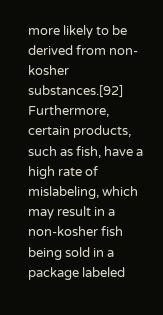more likely to be derived from non-kosher substances.[92] Furthermore, certain products, such as fish, have a high rate of mislabeling, which may result in a non-kosher fish being sold in a package labeled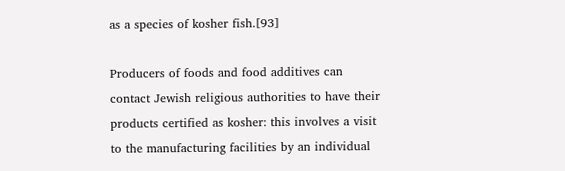as a species of kosher fish.[93]

Producers of foods and food additives can contact Jewish religious authorities to have their products certified as kosher: this involves a visit to the manufacturing facilities by an individual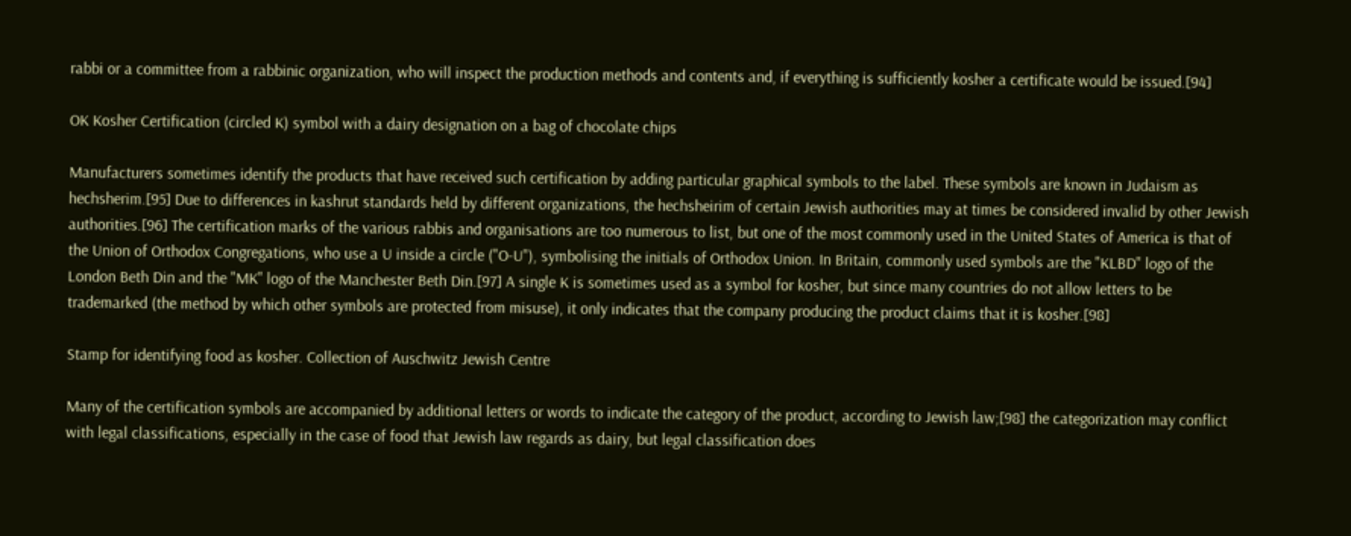rabbi or a committee from a rabbinic organization, who will inspect the production methods and contents and, if everything is sufficiently kosher a certificate would be issued.[94]

OK Kosher Certification (circled K) symbol with a dairy designation on a bag of chocolate chips

Manufacturers sometimes identify the products that have received such certification by adding particular graphical symbols to the label. These symbols are known in Judaism as hechsherim.[95] Due to differences in kashrut standards held by different organizations, the hechsheirim of certain Jewish authorities may at times be considered invalid by other Jewish authorities.[96] The certification marks of the various rabbis and organisations are too numerous to list, but one of the most commonly used in the United States of America is that of the Union of Orthodox Congregations, who use a U inside a circle ("O-U"), symbolising the initials of Orthodox Union. In Britain, commonly used symbols are the "KLBD" logo of the London Beth Din and the "MK" logo of the Manchester Beth Din.[97] A single K is sometimes used as a symbol for kosher, but since many countries do not allow letters to be trademarked (the method by which other symbols are protected from misuse), it only indicates that the company producing the product claims that it is kosher.[98]

Stamp for identifying food as kosher. Collection of Auschwitz Jewish Centre

Many of the certification symbols are accompanied by additional letters or words to indicate the category of the product, according to Jewish law;[98] the categorization may conflict with legal classifications, especially in the case of food that Jewish law regards as dairy, but legal classification does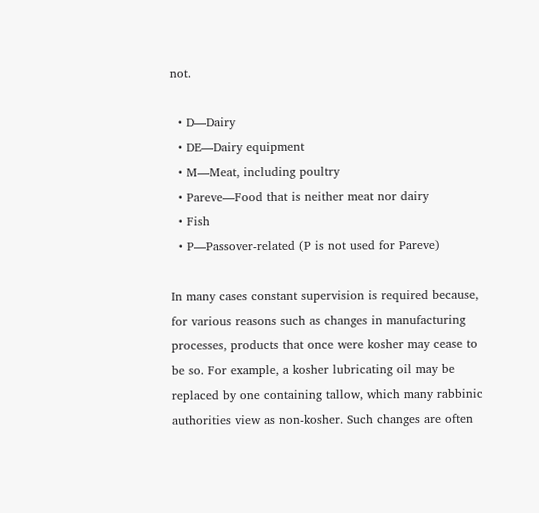not.

  • D—Dairy
  • DE—Dairy equipment
  • M—Meat, including poultry
  • Pareve—Food that is neither meat nor dairy
  • Fish
  • P—Passover-related (P is not used for Pareve)

In many cases constant supervision is required because, for various reasons such as changes in manufacturing processes, products that once were kosher may cease to be so. For example, a kosher lubricating oil may be replaced by one containing tallow, which many rabbinic authorities view as non-kosher. Such changes are often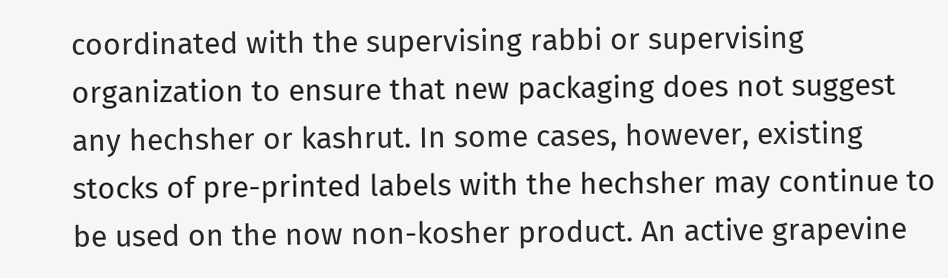coordinated with the supervising rabbi or supervising organization to ensure that new packaging does not suggest any hechsher or kashrut. In some cases, however, existing stocks of pre-printed labels with the hechsher may continue to be used on the now non-kosher product. An active grapevine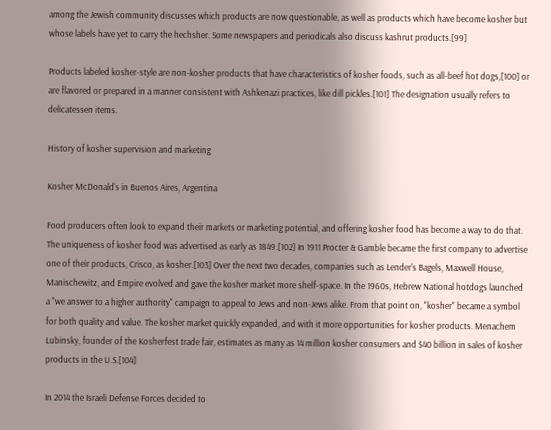among the Jewish community discusses which products are now questionable, as well as products which have become kosher but whose labels have yet to carry the hechsher. Some newspapers and periodicals also discuss kashrut products.[99]

Products labeled kosher-style are non-kosher products that have characteristics of kosher foods, such as all-beef hot dogs,[100] or are flavored or prepared in a manner consistent with Ashkenazi practices, like dill pickles.[101] The designation usually refers to delicatessen items.

History of kosher supervision and marketing

Kosher McDonald's in Buenos Aires, Argentina

Food producers often look to expand their markets or marketing potential, and offering kosher food has become a way to do that. The uniqueness of kosher food was advertised as early as 1849.[102] In 1911 Procter & Gamble became the first company to advertise one of their products, Crisco, as kosher.[103] Over the next two decades, companies such as Lender's Bagels, Maxwell House, Manischewitz, and Empire evolved and gave the kosher market more shelf-space. In the 1960s, Hebrew National hotdogs launched a "we answer to a higher authority" campaign to appeal to Jews and non-Jews alike. From that point on, "kosher" became a symbol for both quality and value. The kosher market quickly expanded, and with it more opportunities for kosher products. Menachem Lubinsky, founder of the Kosherfest trade fair, estimates as many as 14 million kosher consumers and $40 billion in sales of kosher products in the U.S.[104]

In 2014 the Israeli Defense Forces decided to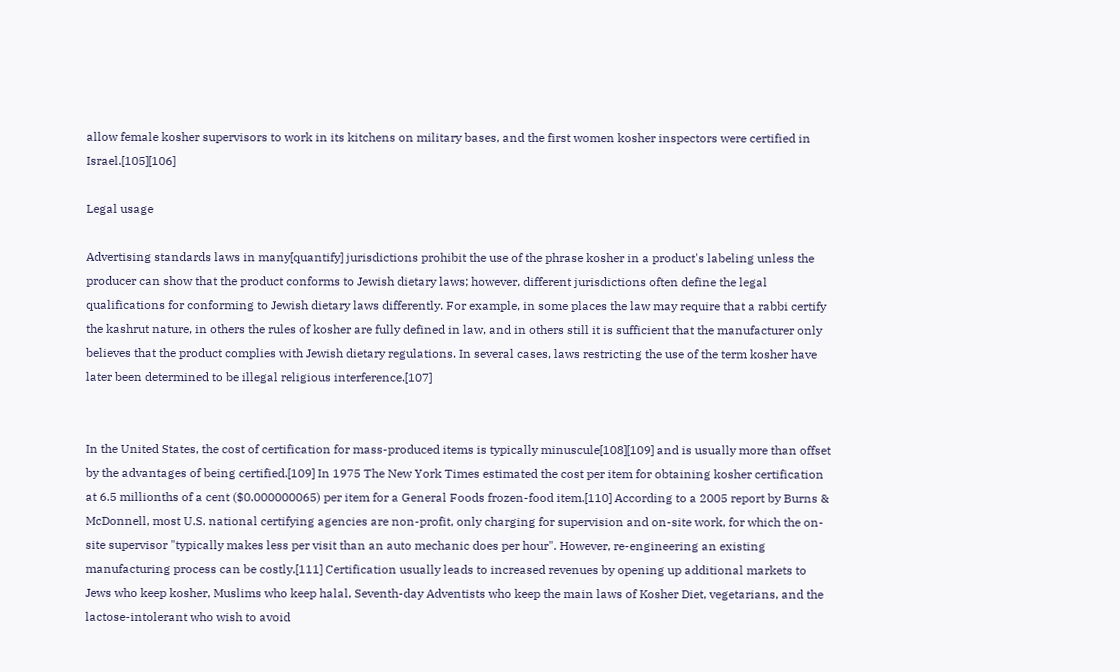allow female kosher supervisors to work in its kitchens on military bases, and the first women kosher inspectors were certified in Israel.[105][106]

Legal usage

Advertising standards laws in many[quantify] jurisdictions prohibit the use of the phrase kosher in a product's labeling unless the producer can show that the product conforms to Jewish dietary laws; however, different jurisdictions often define the legal qualifications for conforming to Jewish dietary laws differently. For example, in some places the law may require that a rabbi certify the kashrut nature, in others the rules of kosher are fully defined in law, and in others still it is sufficient that the manufacturer only believes that the product complies with Jewish dietary regulations. In several cases, laws restricting the use of the term kosher have later been determined to be illegal religious interference.[107]


In the United States, the cost of certification for mass-produced items is typically minuscule[108][109] and is usually more than offset by the advantages of being certified.[109] In 1975 The New York Times estimated the cost per item for obtaining kosher certification at 6.5 millionths of a cent ($0.000000065) per item for a General Foods frozen-food item.[110] According to a 2005 report by Burns & McDonnell, most U.S. national certifying agencies are non-profit, only charging for supervision and on-site work, for which the on-site supervisor "typically makes less per visit than an auto mechanic does per hour". However, re-engineering an existing manufacturing process can be costly.[111] Certification usually leads to increased revenues by opening up additional markets to Jews who keep kosher, Muslims who keep halal, Seventh-day Adventists who keep the main laws of Kosher Diet, vegetarians, and the lactose-intolerant who wish to avoid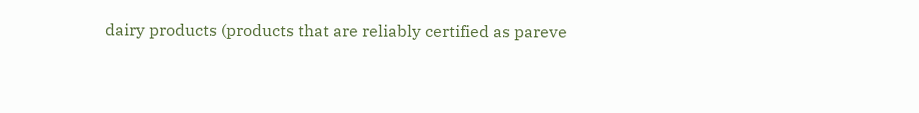dairy products (products that are reliably certified as pareve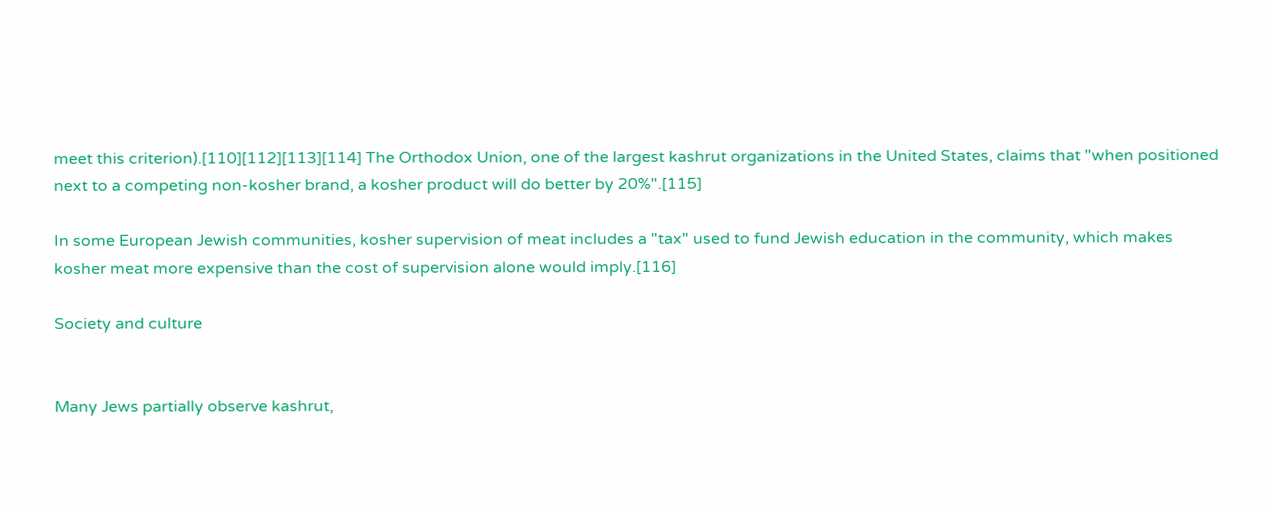meet this criterion).[110][112][113][114] The Orthodox Union, one of the largest kashrut organizations in the United States, claims that "when positioned next to a competing non-kosher brand, a kosher product will do better by 20%".[115]

In some European Jewish communities, kosher supervision of meat includes a "tax" used to fund Jewish education in the community, which makes kosher meat more expensive than the cost of supervision alone would imply.[116]

Society and culture


Many Jews partially observe kashrut,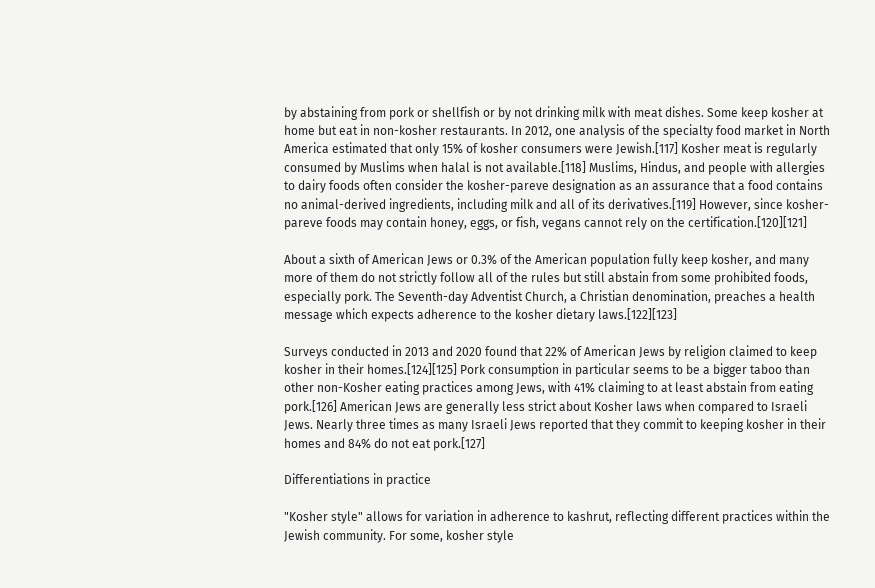by abstaining from pork or shellfish or by not drinking milk with meat dishes. Some keep kosher at home but eat in non-kosher restaurants. In 2012, one analysis of the specialty food market in North America estimated that only 15% of kosher consumers were Jewish.[117] Kosher meat is regularly consumed by Muslims when halal is not available.[118] Muslims, Hindus, and people with allergies to dairy foods often consider the kosher-pareve designation as an assurance that a food contains no animal-derived ingredients, including milk and all of its derivatives.[119] However, since kosher-pareve foods may contain honey, eggs, or fish, vegans cannot rely on the certification.[120][121]

About a sixth of American Jews or 0.3% of the American population fully keep kosher, and many more of them do not strictly follow all of the rules but still abstain from some prohibited foods, especially pork. The Seventh-day Adventist Church, a Christian denomination, preaches a health message which expects adherence to the kosher dietary laws.[122][123]

Surveys conducted in 2013 and 2020 found that 22% of American Jews by religion claimed to keep kosher in their homes.[124][125] Pork consumption in particular seems to be a bigger taboo than other non-Kosher eating practices among Jews, with 41% claiming to at least abstain from eating pork.[126] American Jews are generally less strict about Kosher laws when compared to Israeli Jews. Nearly three times as many Israeli Jews reported that they commit to keeping kosher in their homes and 84% do not eat pork.[127]

Differentiations in practice

"Kosher style" allows for variation in adherence to kashrut, reflecting different practices within the Jewish community. For some, kosher style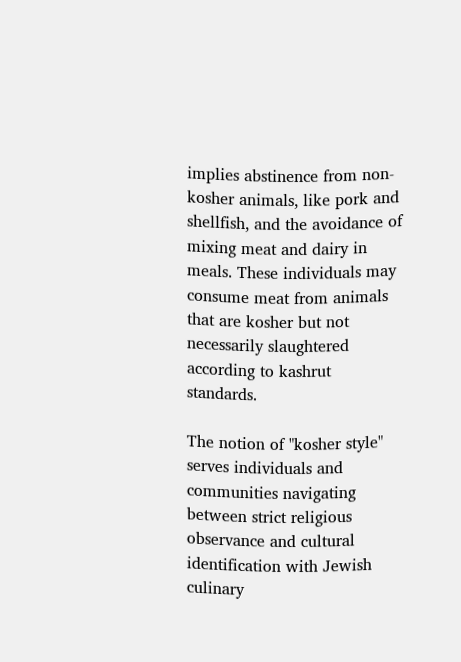implies abstinence from non-kosher animals, like pork and shellfish, and the avoidance of mixing meat and dairy in meals. These individuals may consume meat from animals that are kosher but not necessarily slaughtered according to kashrut standards.

The notion of "kosher style" serves individuals and communities navigating between strict religious observance and cultural identification with Jewish culinary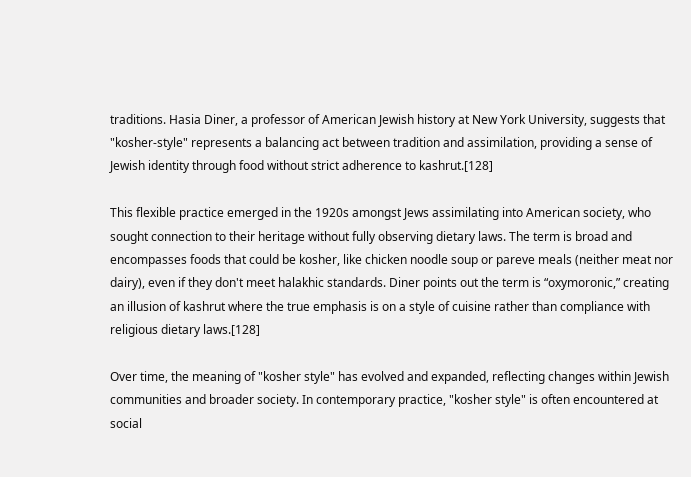traditions. Hasia Diner, a professor of American Jewish history at New York University, suggests that "kosher-style" represents a balancing act between tradition and assimilation, providing a sense of Jewish identity through food without strict adherence to kashrut.[128]

This flexible practice emerged in the 1920s amongst Jews assimilating into American society, who sought connection to their heritage without fully observing dietary laws. The term is broad and encompasses foods that could be kosher, like chicken noodle soup or pareve meals (neither meat nor dairy), even if they don't meet halakhic standards. Diner points out the term is “oxymoronic,” creating an illusion of kashrut where the true emphasis is on a style of cuisine rather than compliance with religious dietary laws.[128]

Over time, the meaning of "kosher style" has evolved and expanded, reflecting changes within Jewish communities and broader society. In contemporary practice, "kosher style" is often encountered at social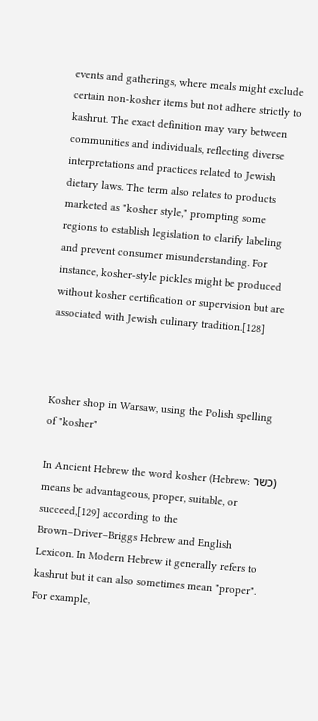events and gatherings, where meals might exclude certain non-kosher items but not adhere strictly to kashrut. The exact definition may vary between communities and individuals, reflecting diverse interpretations and practices related to Jewish dietary laws. The term also relates to products marketed as "kosher style," prompting some regions to establish legislation to clarify labeling and prevent consumer misunderstanding. For instance, kosher-style pickles might be produced without kosher certification or supervision but are associated with Jewish culinary tradition.[128]



Kosher shop in Warsaw, using the Polish spelling of "kosher"

In Ancient Hebrew the word kosher (Hebrew: כשר) means be advantageous, proper, suitable, or succeed,[129] according to the Brown–Driver–Briggs Hebrew and English Lexicon. In Modern Hebrew it generally refers to kashrut but it can also sometimes mean "proper". For example,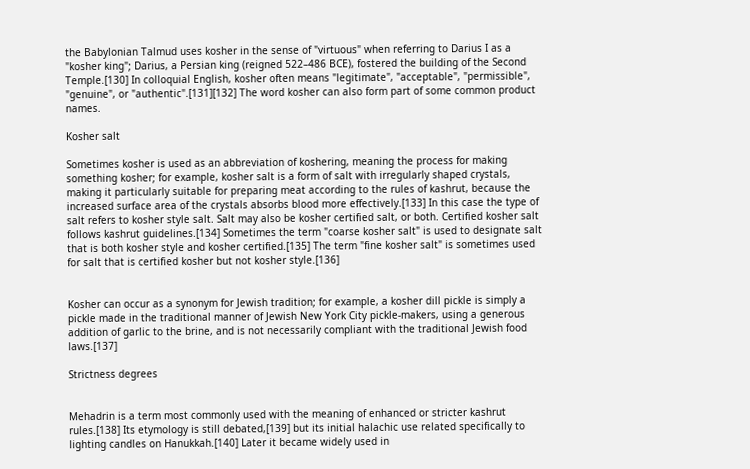the Babylonian Talmud uses kosher in the sense of "virtuous" when referring to Darius I as a "kosher king"; Darius, a Persian king (reigned 522–486 BCE), fostered the building of the Second Temple.[130] In colloquial English, kosher often means "legitimate", "acceptable", "permissible", "genuine", or "authentic".[131][132] The word kosher can also form part of some common product names.

Kosher salt

Sometimes kosher is used as an abbreviation of koshering, meaning the process for making something kosher; for example, kosher salt is a form of salt with irregularly shaped crystals, making it particularly suitable for preparing meat according to the rules of kashrut, because the increased surface area of the crystals absorbs blood more effectively.[133] In this case the type of salt refers to kosher style salt. Salt may also be kosher certified salt, or both. Certified kosher salt follows kashrut guidelines.[134] Sometimes the term "coarse kosher salt" is used to designate salt that is both kosher style and kosher certified.[135] The term "fine kosher salt" is sometimes used for salt that is certified kosher but not kosher style.[136]


Kosher can occur as a synonym for Jewish tradition; for example, a kosher dill pickle is simply a pickle made in the traditional manner of Jewish New York City pickle-makers, using a generous addition of garlic to the brine, and is not necessarily compliant with the traditional Jewish food laws.[137]

Strictness degrees


Mehadrin is a term most commonly used with the meaning of enhanced or stricter kashrut rules.[138] Its etymology is still debated,[139] but its initial halachic use related specifically to lighting candles on Hanukkah.[140] Later it became widely used in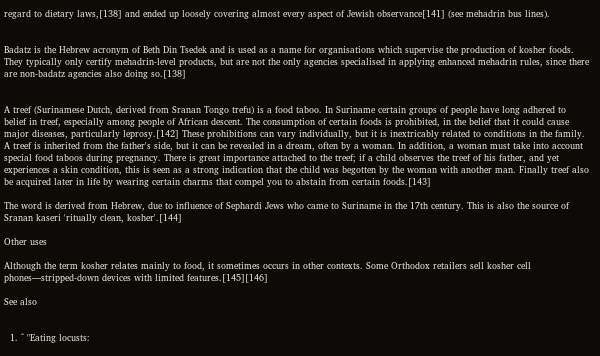regard to dietary laws,[138] and ended up loosely covering almost every aspect of Jewish observance[141] (see mehadrin bus lines).


Badatz is the Hebrew acronym of Beth Din Tsedek and is used as a name for organisations which supervise the production of kosher foods. They typically only certify mehadrin-level products, but are not the only agencies specialised in applying enhanced mehadrin rules, since there are non-badatz agencies also doing so.[138]


A treef (Surinamese Dutch, derived from Sranan Tongo trefu) is a food taboo. In Suriname certain groups of people have long adhered to belief in treef, especially among people of African descent. The consumption of certain foods is prohibited, in the belief that it could cause major diseases, particularly leprosy.[142] These prohibitions can vary individually, but it is inextricably related to conditions in the family. A treef is inherited from the father's side, but it can be revealed in a dream, often by a woman. In addition, a woman must take into account special food taboos during pregnancy. There is great importance attached to the treef; if a child observes the treef of his father, and yet experiences a skin condition, this is seen as a strong indication that the child was begotten by the woman with another man. Finally treef also be acquired later in life by wearing certain charms that compel you to abstain from certain foods.[143]

The word is derived from Hebrew, due to influence of Sephardi Jews who came to Suriname in the 17th century. This is also the source of Sranan kaseri 'ritually clean, kosher'.[144]

Other uses

Although the term kosher relates mainly to food, it sometimes occurs in other contexts. Some Orthodox retailers sell kosher cell phones—stripped-down devices with limited features.[145][146]

See also


  1. ^ "Eating locusts: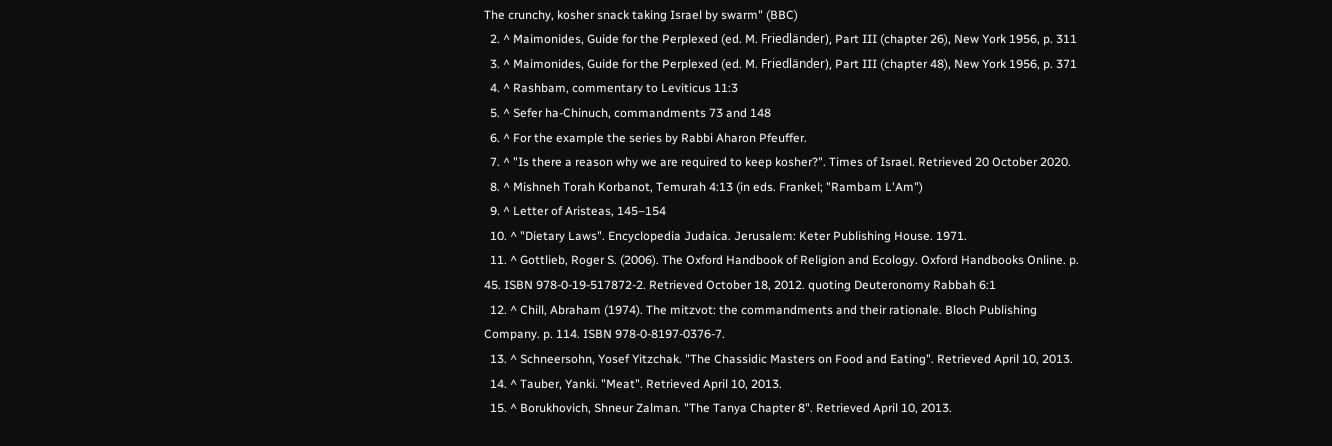The crunchy, kosher snack taking Israel by swarm" (BBC)
  2. ^ Maimonides, Guide for the Perplexed (ed. M. Friedländer), Part III (chapter 26), New York 1956, p. 311
  3. ^ Maimonides, Guide for the Perplexed (ed. M. Friedländer), Part III (chapter 48), New York 1956, p. 371
  4. ^ Rashbam, commentary to Leviticus 11:3
  5. ^ Sefer ha-Chinuch, commandments 73 and 148
  6. ^ For the example the series by Rabbi Aharon Pfeuffer.
  7. ^ "Is there a reason why we are required to keep kosher?". Times of Israel. Retrieved 20 October 2020.
  8. ^ Mishneh Torah Korbanot, Temurah 4:13 (in eds. Frankel; "Rambam L'Am")
  9. ^ Letter of Aristeas, 145–154
  10. ^ "Dietary Laws". Encyclopedia Judaica. Jerusalem: Keter Publishing House. 1971.
  11. ^ Gottlieb, Roger S. (2006). The Oxford Handbook of Religion and Ecology. Oxford Handbooks Online. p. 45. ISBN 978-0-19-517872-2. Retrieved October 18, 2012. quoting Deuteronomy Rabbah 6:1
  12. ^ Chill, Abraham (1974). The mitzvot: the commandments and their rationale. Bloch Publishing Company. p. 114. ISBN 978-0-8197-0376-7.
  13. ^ Schneersohn, Yosef Yitzchak. "The Chassidic Masters on Food and Eating". Retrieved April 10, 2013.
  14. ^ Tauber, Yanki. "Meat". Retrieved April 10, 2013.
  15. ^ Borukhovich, Shneur Zalman. "The Tanya Chapter 8". Retrieved April 10, 2013.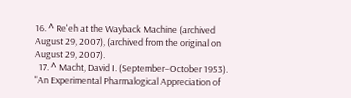16. ^ Re'eh at the Wayback Machine (archived August 29, 2007), (archived from the original on August 29, 2007).
  17. ^ Macht, David I. (September–October 1953). "An Experimental Pharmalogical Appreciation of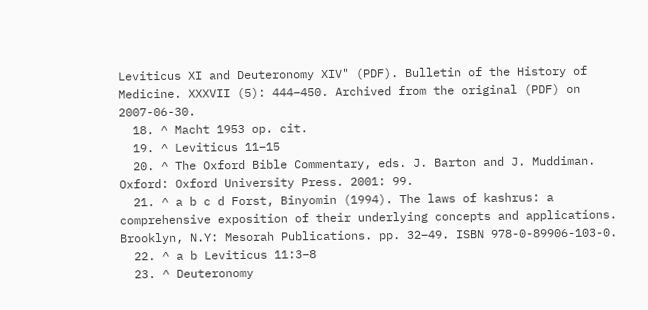Leviticus XI and Deuteronomy XIV" (PDF). Bulletin of the History of Medicine. XXXVII (5): 444–450. Archived from the original (PDF) on 2007-06-30.
  18. ^ Macht 1953 op. cit.
  19. ^ Leviticus 11–15
  20. ^ The Oxford Bible Commentary, eds. J. Barton and J. Muddiman. Oxford: Oxford University Press. 2001: 99.
  21. ^ a b c d Forst, Binyomin (1994). The laws of kashrus: a comprehensive exposition of their underlying concepts and applications. Brooklyn, N.Y: Mesorah Publications. pp. 32–49. ISBN 978-0-89906-103-0.
  22. ^ a b Leviticus 11:3–8
  23. ^ Deuteronomy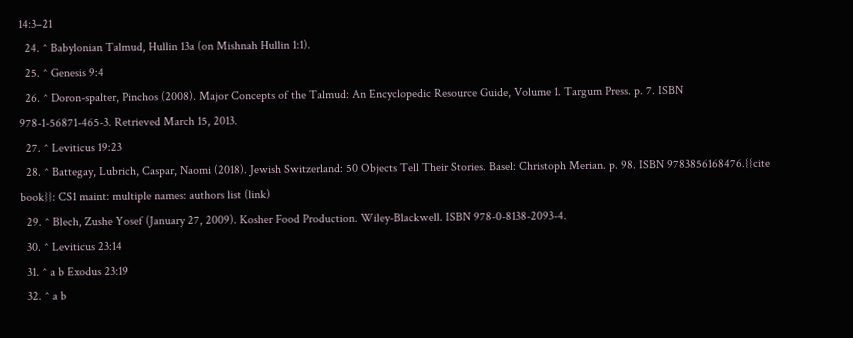14:3–21
  24. ^ Babylonian Talmud, Hullin 13a (on Mishnah Hullin 1:1).
  25. ^ Genesis 9:4
  26. ^ Doron-spalter, Pinchos (2008). Major Concepts of the Talmud: An Encyclopedic Resource Guide, Volume 1. Targum Press. p. 7. ISBN 978-1-56871-465-3. Retrieved March 15, 2013.
  27. ^ Leviticus 19:23
  28. ^ Battegay, Lubrich, Caspar, Naomi (2018). Jewish Switzerland: 50 Objects Tell Their Stories. Basel: Christoph Merian. p. 98. ISBN 9783856168476.{{cite book}}: CS1 maint: multiple names: authors list (link)
  29. ^ Blech, Zushe Yosef (January 27, 2009). Kosher Food Production. Wiley-Blackwell. ISBN 978-0-8138-2093-4.
  30. ^ Leviticus 23:14
  31. ^ a b Exodus 23:19
  32. ^ a b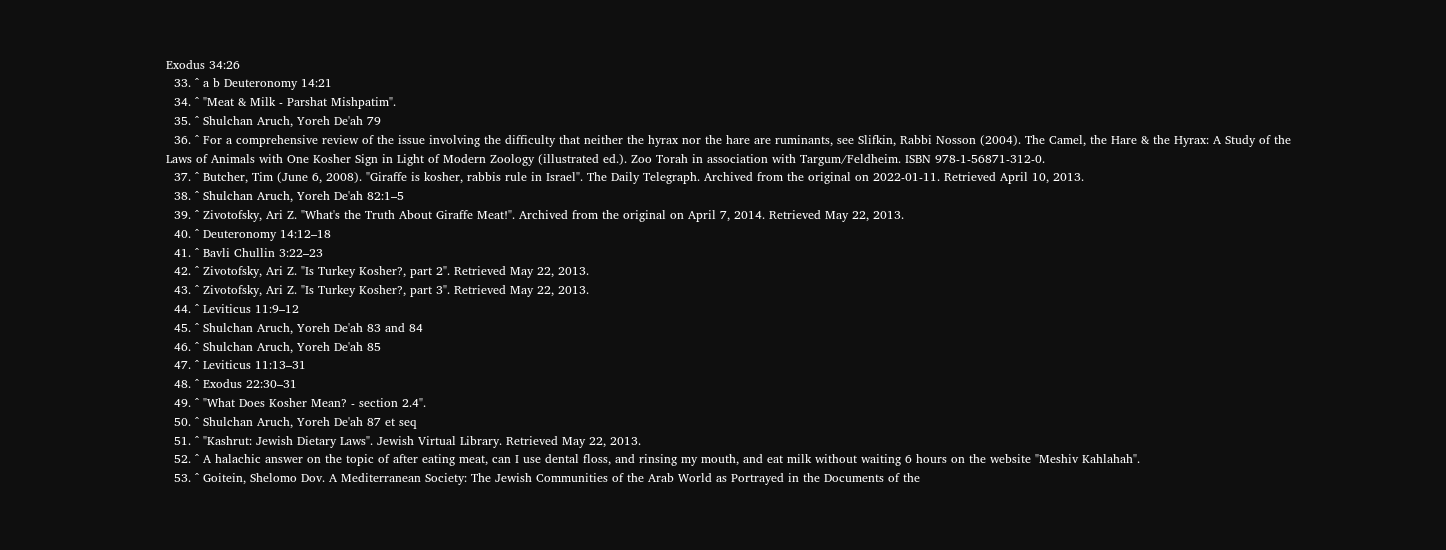Exodus 34:26
  33. ^ a b Deuteronomy 14:21
  34. ^ "Meat & Milk - Parshat Mishpatim".
  35. ^ Shulchan Aruch, Yoreh De'ah 79
  36. ^ For a comprehensive review of the issue involving the difficulty that neither the hyrax nor the hare are ruminants, see Slifkin, Rabbi Nosson (2004). The Camel, the Hare & the Hyrax: A Study of the Laws of Animals with One Kosher Sign in Light of Modern Zoology (illustrated ed.). Zoo Torah in association with Targum/Feldheim. ISBN 978-1-56871-312-0.
  37. ^ Butcher, Tim (June 6, 2008). "Giraffe is kosher, rabbis rule in Israel". The Daily Telegraph. Archived from the original on 2022-01-11. Retrieved April 10, 2013.
  38. ^ Shulchan Aruch, Yoreh De'ah 82:1–5
  39. ^ Zivotofsky, Ari Z. "What's the Truth About Giraffe Meat!". Archived from the original on April 7, 2014. Retrieved May 22, 2013.
  40. ^ Deuteronomy 14:12–18
  41. ^ Bavli Chullin 3:22–23
  42. ^ Zivotofsky, Ari Z. "Is Turkey Kosher?, part 2". Retrieved May 22, 2013.
  43. ^ Zivotofsky, Ari Z. "Is Turkey Kosher?, part 3". Retrieved May 22, 2013.
  44. ^ Leviticus 11:9–12
  45. ^ Shulchan Aruch, Yoreh De'ah 83 and 84
  46. ^ Shulchan Aruch, Yoreh De'ah 85
  47. ^ Leviticus 11:13–31
  48. ^ Exodus 22:30–31
  49. ^ "What Does Kosher Mean? - section 2.4".
  50. ^ Shulchan Aruch, Yoreh De'ah 87 et seq
  51. ^ "Kashrut: Jewish Dietary Laws". Jewish Virtual Library. Retrieved May 22, 2013.
  52. ^ A halachic answer on the topic of after eating meat, can I use dental floss, and rinsing my mouth, and eat milk without waiting 6 hours on the website "Meshiv Kahlahah".
  53. ^ Goitein, Shelomo Dov. A Mediterranean Society: The Jewish Communities of the Arab World as Portrayed in the Documents of the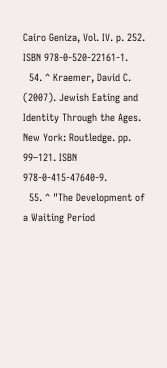Cairo Geniza, Vol. IV. p. 252. ISBN 978-0-520-22161-1.
  54. ^ Kraemer, David C. (2007). Jewish Eating and Identity Through the Ages. New York: Routledge. pp. 99–121. ISBN 978-0-415-47640-9.
  55. ^ "The Development of a Waiting Period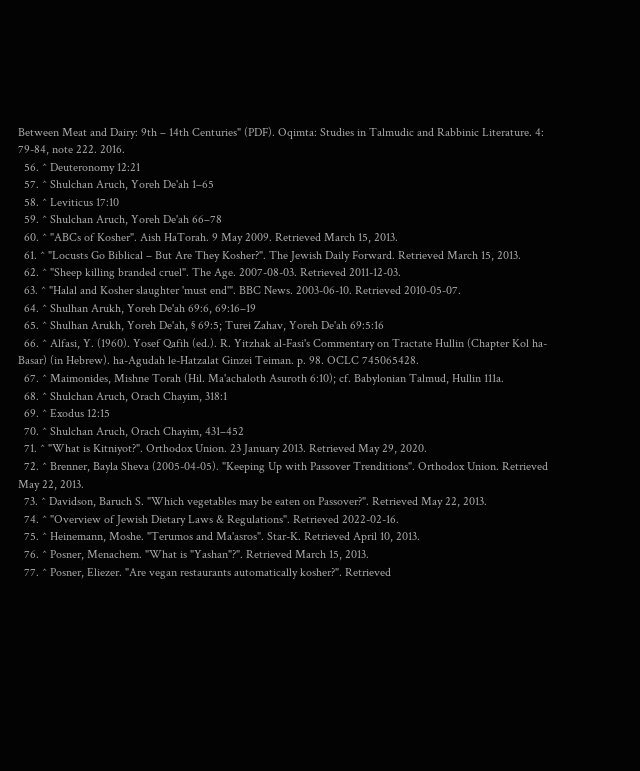Between Meat and Dairy: 9th – 14th Centuries" (PDF). Oqimta: Studies in Talmudic and Rabbinic Literature. 4: 79-84, note 222. 2016.
  56. ^ Deuteronomy 12:21
  57. ^ Shulchan Aruch, Yoreh De'ah 1–65
  58. ^ Leviticus 17:10
  59. ^ Shulchan Aruch, Yoreh De'ah 66–78
  60. ^ "ABCs of Kosher". Aish HaTorah. 9 May 2009. Retrieved March 15, 2013.
  61. ^ "Locusts Go Biblical – But Are They Kosher?". The Jewish Daily Forward. Retrieved March 15, 2013.
  62. ^ "Sheep killing branded cruel". The Age. 2007-08-03. Retrieved 2011-12-03.
  63. ^ "Halal and Kosher slaughter 'must end'". BBC News. 2003-06-10. Retrieved 2010-05-07.
  64. ^ Shulhan Arukh, Yoreh De'ah 69:6, 69:16–19
  65. ^ Shulhan Arukh, Yoreh De'ah, § 69:5; Turei Zahav, Yoreh De'ah 69:5:16
  66. ^ Alfasi, Y. (1960). Yosef Qafih (ed.). R. Yitzhak al-Fasi's Commentary on Tractate Hullin (Chapter Kol ha-Basar) (in Hebrew). ha-Agudah le-Hatzalat Ginzei Teiman. p. 98. OCLC 745065428.
  67. ^ Maimonides, Mishne Torah (Hil. Ma'achaloth Asuroth 6:10); cf. Babylonian Talmud, Hullin 111a.
  68. ^ Shulchan Aruch, Orach Chayim, 318:1
  69. ^ Exodus 12:15
  70. ^ Shulchan Aruch, Orach Chayim, 431–452
  71. ^ "What is Kitniyot?". Orthodox Union. 23 January 2013. Retrieved May 29, 2020.
  72. ^ Brenner, Bayla Sheva (2005-04-05). "Keeping Up with Passover Trenditions". Orthodox Union. Retrieved May 22, 2013.
  73. ^ Davidson, Baruch S. "Which vegetables may be eaten on Passover?". Retrieved May 22, 2013.
  74. ^ "Overview of Jewish Dietary Laws & Regulations". Retrieved 2022-02-16.
  75. ^ Heinemann, Moshe. "Terumos and Ma'asros". Star-K. Retrieved April 10, 2013.
  76. ^ Posner, Menachem. "What is "Yashan"?". Retrieved March 15, 2013.
  77. ^ Posner, Eliezer. "Are vegan restaurants automatically kosher?". Retrieved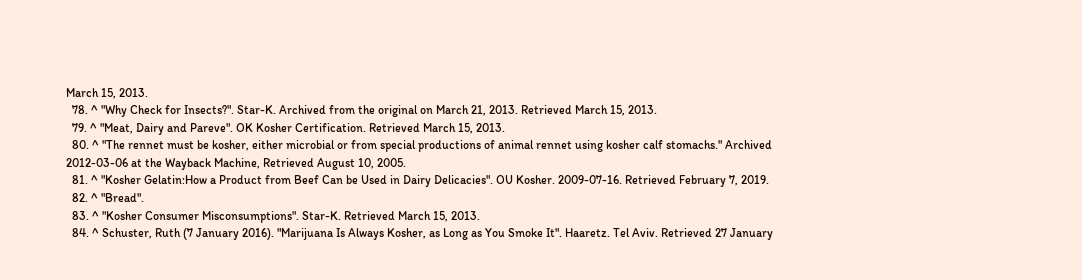March 15, 2013.
  78. ^ "Why Check for Insects?". Star-K. Archived from the original on March 21, 2013. Retrieved March 15, 2013.
  79. ^ "Meat, Dairy and Pareve". OK Kosher Certification. Retrieved March 15, 2013.
  80. ^ "The rennet must be kosher, either microbial or from special productions of animal rennet using kosher calf stomachs." Archived 2012-03-06 at the Wayback Machine, Retrieved August 10, 2005.
  81. ^ "Kosher Gelatin:How a Product from Beef Can be Used in Dairy Delicacies". OU Kosher. 2009-07-16. Retrieved February 7, 2019.
  82. ^ "Bread".
  83. ^ "Kosher Consumer Misconsumptions". Star-K. Retrieved March 15, 2013.
  84. ^ Schuster, Ruth (7 January 2016). "Marijuana Is Always Kosher, as Long as You Smoke It". Haaretz. Tel Aviv. Retrieved 27 January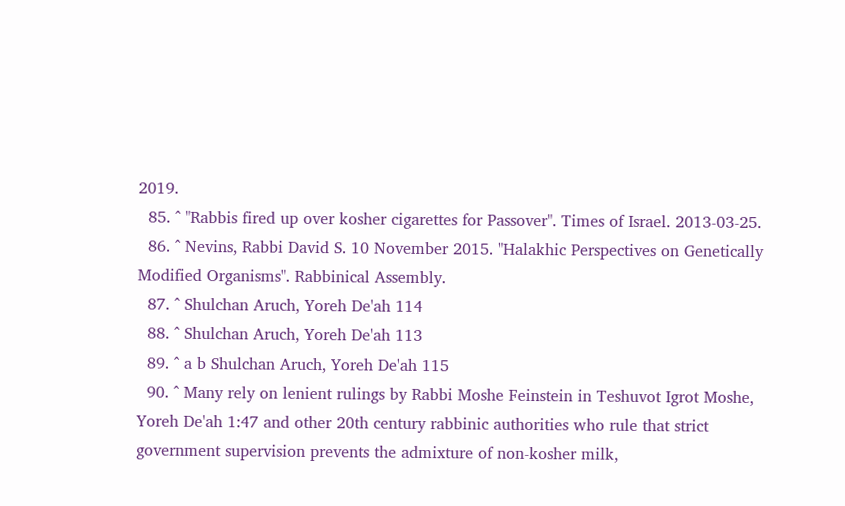2019.
  85. ^ "Rabbis fired up over kosher cigarettes for Passover". Times of Israel. 2013-03-25.
  86. ^ Nevins, Rabbi David S. 10 November 2015. "Halakhic Perspectives on Genetically Modified Organisms". Rabbinical Assembly.
  87. ^ Shulchan Aruch, Yoreh De'ah 114
  88. ^ Shulchan Aruch, Yoreh De'ah 113
  89. ^ a b Shulchan Aruch, Yoreh De'ah 115
  90. ^ Many rely on lenient rulings by Rabbi Moshe Feinstein in Teshuvot Igrot Moshe, Yoreh De'ah 1:47 and other 20th century rabbinic authorities who rule that strict government supervision prevents the admixture of non-kosher milk,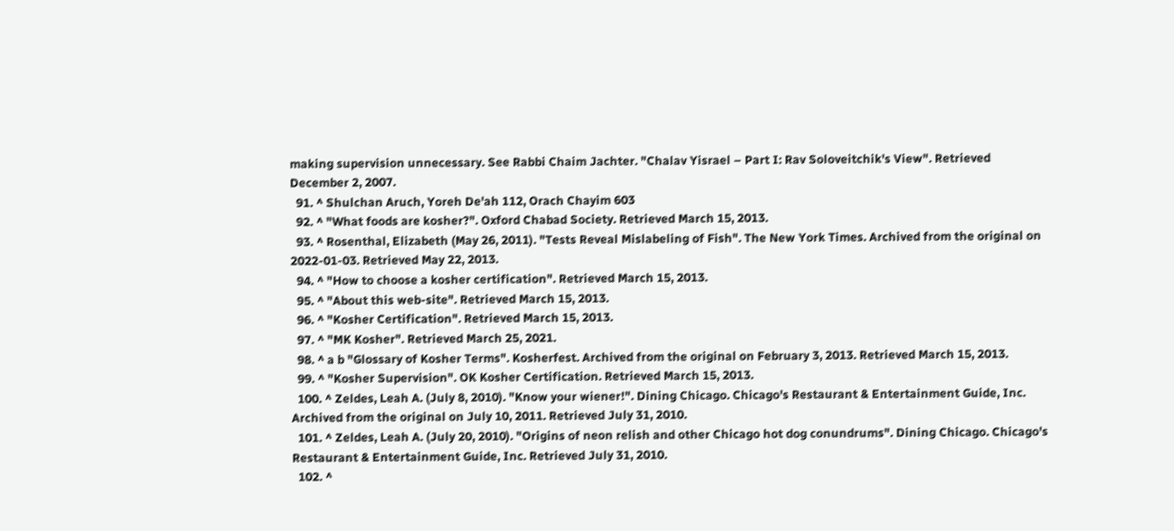making supervision unnecessary. See Rabbi Chaim Jachter. "Chalav Yisrael – Part I: Rav Soloveitchik's View". Retrieved December 2, 2007.
  91. ^ Shulchan Aruch, Yoreh De'ah 112, Orach Chayim 603
  92. ^ "What foods are kosher?". Oxford Chabad Society. Retrieved March 15, 2013.
  93. ^ Rosenthal, Elizabeth (May 26, 2011). "Tests Reveal Mislabeling of Fish". The New York Times. Archived from the original on 2022-01-03. Retrieved May 22, 2013.
  94. ^ "How to choose a kosher certification". Retrieved March 15, 2013.
  95. ^ "About this web-site". Retrieved March 15, 2013.
  96. ^ "Kosher Certification". Retrieved March 15, 2013.
  97. ^ "MK Kosher". Retrieved March 25, 2021.
  98. ^ a b "Glossary of Kosher Terms". Kosherfest. Archived from the original on February 3, 2013. Retrieved March 15, 2013.
  99. ^ "Kosher Supervision". OK Kosher Certification. Retrieved March 15, 2013.
  100. ^ Zeldes, Leah A. (July 8, 2010). "Know your wiener!". Dining Chicago. Chicago's Restaurant & Entertainment Guide, Inc. Archived from the original on July 10, 2011. Retrieved July 31, 2010.
  101. ^ Zeldes, Leah A. (July 20, 2010). "Origins of neon relish and other Chicago hot dog conundrums". Dining Chicago. Chicago's Restaurant & Entertainment Guide, Inc. Retrieved July 31, 2010.
  102. ^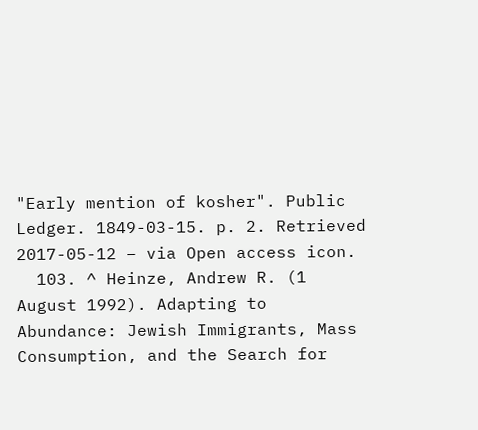"Early mention of kosher". Public Ledger. 1849-03-15. p. 2. Retrieved 2017-05-12 – via Open access icon.
  103. ^ Heinze, Andrew R. (1 August 1992). Adapting to Abundance: Jewish Immigrants, Mass Consumption, and the Search for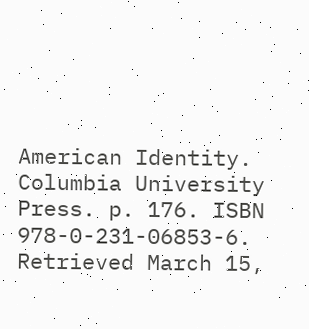American Identity. Columbia University Press. p. 176. ISBN 978-0-231-06853-6. Retrieved March 15,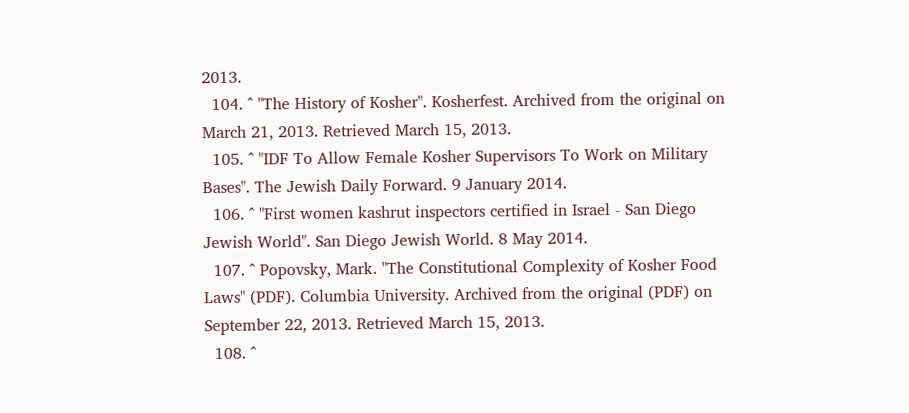2013.
  104. ^ "The History of Kosher". Kosherfest. Archived from the original on March 21, 2013. Retrieved March 15, 2013.
  105. ^ "IDF To Allow Female Kosher Supervisors To Work on Military Bases". The Jewish Daily Forward. 9 January 2014.
  106. ^ "First women kashrut inspectors certified in Israel - San Diego Jewish World". San Diego Jewish World. 8 May 2014.
  107. ^ Popovsky, Mark. "The Constitutional Complexity of Kosher Food Laws" (PDF). Columbia University. Archived from the original (PDF) on September 22, 2013. Retrieved March 15, 2013.
  108. ^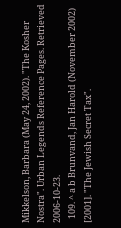Mikkelson, Barbara (May 24, 2002). "The Kosher Nostra". Urban Legends Reference Pages. Retrieved 2006-10-23.
  109. ^ a b Brunvand, Jan Harold (November 2002) [2001]. "The Jewish Secret Tax".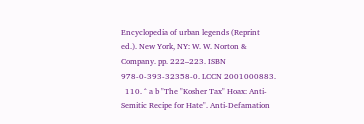Encyclopedia of urban legends (Reprint ed.). New York, NY: W. W. Norton & Company. pp. 222–223. ISBN 978-0-393-32358-0. LCCN 2001000883.
  110. ^ a b "The "Kosher Tax" Hoax: Anti-Semitic Recipe for Hate". Anti-Defamation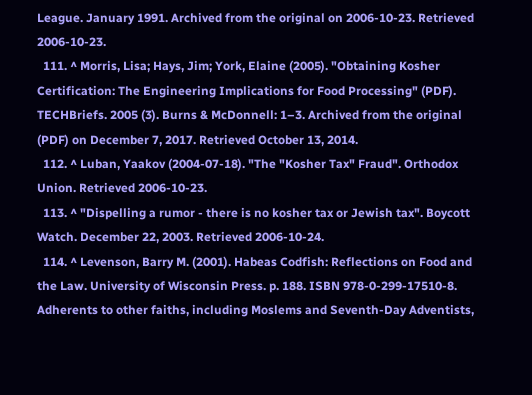League. January 1991. Archived from the original on 2006-10-23. Retrieved 2006-10-23.
  111. ^ Morris, Lisa; Hays, Jim; York, Elaine (2005). "Obtaining Kosher Certification: The Engineering Implications for Food Processing" (PDF). TECHBriefs. 2005 (3). Burns & McDonnell: 1–3. Archived from the original (PDF) on December 7, 2017. Retrieved October 13, 2014.
  112. ^ Luban, Yaakov (2004-07-18). "The "Kosher Tax" Fraud". Orthodox Union. Retrieved 2006-10-23.
  113. ^ "Dispelling a rumor - there is no kosher tax or Jewish tax". Boycott Watch. December 22, 2003. Retrieved 2006-10-24.
  114. ^ Levenson, Barry M. (2001). Habeas Codfish: Reflections on Food and the Law. University of Wisconsin Press. p. 188. ISBN 978-0-299-17510-8. Adherents to other faiths, including Moslems and Seventh-Day Adventists,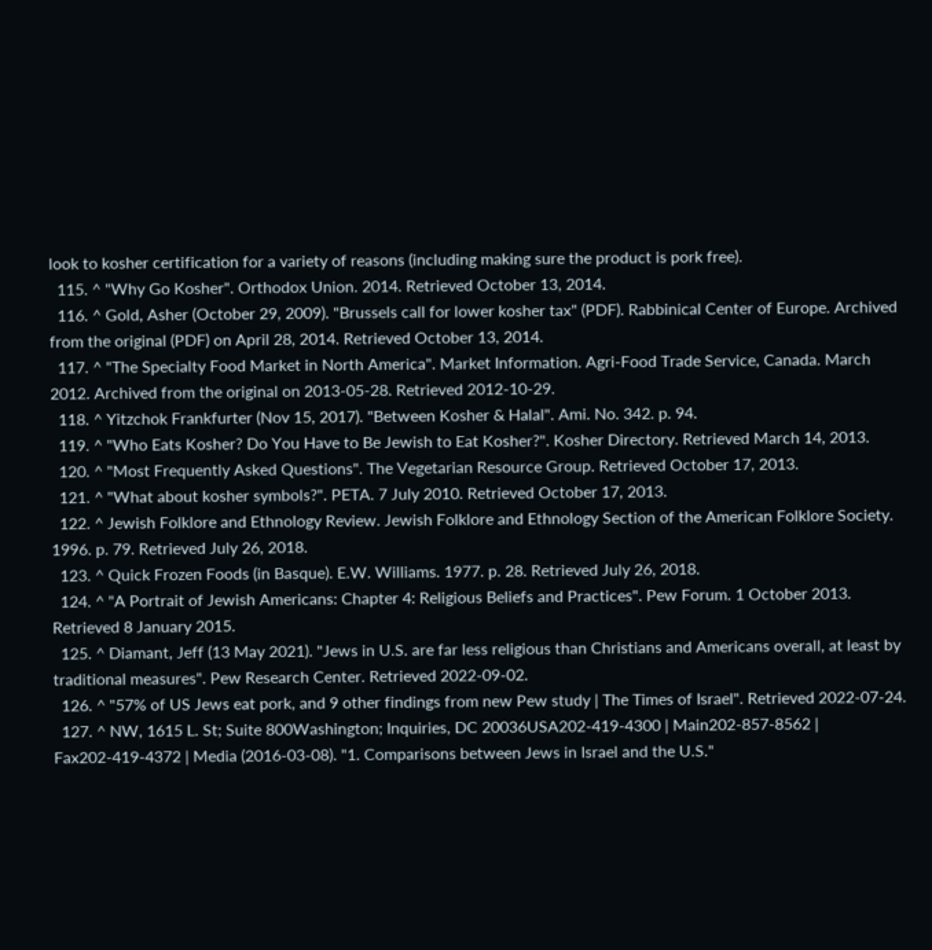look to kosher certification for a variety of reasons (including making sure the product is pork free).
  115. ^ "Why Go Kosher". Orthodox Union. 2014. Retrieved October 13, 2014.
  116. ^ Gold, Asher (October 29, 2009). "Brussels call for lower kosher tax" (PDF). Rabbinical Center of Europe. Archived from the original (PDF) on April 28, 2014. Retrieved October 13, 2014.
  117. ^ "The Specialty Food Market in North America". Market Information. Agri-Food Trade Service, Canada. March 2012. Archived from the original on 2013-05-28. Retrieved 2012-10-29.
  118. ^ Yitzchok Frankfurter (Nov 15, 2017). "Between Kosher & Halal". Ami. No. 342. p. 94.
  119. ^ "Who Eats Kosher? Do You Have to Be Jewish to Eat Kosher?". Kosher Directory. Retrieved March 14, 2013.
  120. ^ "Most Frequently Asked Questions". The Vegetarian Resource Group. Retrieved October 17, 2013.
  121. ^ "What about kosher symbols?". PETA. 7 July 2010. Retrieved October 17, 2013.
  122. ^ Jewish Folklore and Ethnology Review. Jewish Folklore and Ethnology Section of the American Folklore Society. 1996. p. 79. Retrieved July 26, 2018.
  123. ^ Quick Frozen Foods (in Basque). E.W. Williams. 1977. p. 28. Retrieved July 26, 2018.
  124. ^ "A Portrait of Jewish Americans: Chapter 4: Religious Beliefs and Practices". Pew Forum. 1 October 2013. Retrieved 8 January 2015.
  125. ^ Diamant, Jeff (13 May 2021). "Jews in U.S. are far less religious than Christians and Americans overall, at least by traditional measures". Pew Research Center. Retrieved 2022-09-02.
  126. ^ "57% of US Jews eat pork, and 9 other findings from new Pew study | The Times of Israel". Retrieved 2022-07-24.
  127. ^ NW, 1615 L. St; Suite 800Washington; Inquiries, DC 20036USA202-419-4300 | Main202-857-8562 | Fax202-419-4372 | Media (2016-03-08). "1. Comparisons between Jews in Israel and the U.S."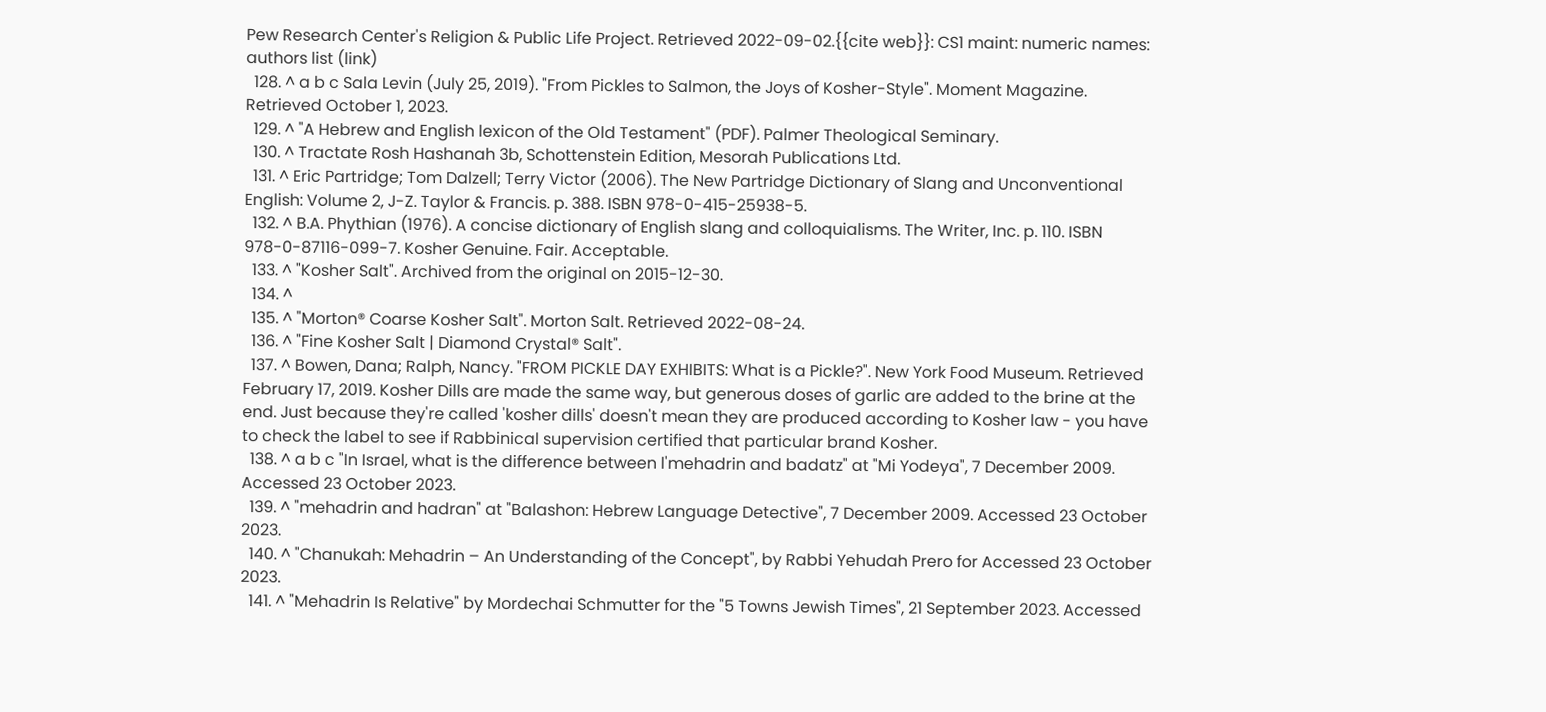Pew Research Center's Religion & Public Life Project. Retrieved 2022-09-02.{{cite web}}: CS1 maint: numeric names: authors list (link)
  128. ^ a b c Sala Levin (July 25, 2019). "From Pickles to Salmon, the Joys of Kosher-Style". Moment Magazine. Retrieved October 1, 2023.
  129. ^ "A Hebrew and English lexicon of the Old Testament" (PDF). Palmer Theological Seminary.
  130. ^ Tractate Rosh Hashanah 3b, Schottenstein Edition, Mesorah Publications Ltd.
  131. ^ Eric Partridge; Tom Dalzell; Terry Victor (2006). The New Partridge Dictionary of Slang and Unconventional English: Volume 2, J-Z. Taylor & Francis. p. 388. ISBN 978-0-415-25938-5.
  132. ^ B.A. Phythian (1976). A concise dictionary of English slang and colloquialisms. The Writer, Inc. p. 110. ISBN 978-0-87116-099-7. Kosher Genuine. Fair. Acceptable.
  133. ^ "Kosher Salt". Archived from the original on 2015-12-30.
  134. ^
  135. ^ "Morton® Coarse Kosher Salt". Morton Salt. Retrieved 2022-08-24.
  136. ^ "Fine Kosher Salt | Diamond Crystal® Salt".
  137. ^ Bowen, Dana; Ralph, Nancy. "FROM PICKLE DAY EXHIBITS: What is a Pickle?". New York Food Museum. Retrieved February 17, 2019. Kosher Dills are made the same way, but generous doses of garlic are added to the brine at the end. Just because they're called 'kosher dills' doesn't mean they are produced according to Kosher law - you have to check the label to see if Rabbinical supervision certified that particular brand Kosher.
  138. ^ a b c "In Israel, what is the difference between l'mehadrin and badatz" at "Mi Yodeya", 7 December 2009. Accessed 23 October 2023.
  139. ^ "mehadrin and hadran" at "Balashon: Hebrew Language Detective", 7 December 2009. Accessed 23 October 2023.
  140. ^ "Chanukah: Mehadrin – An Understanding of the Concept", by Rabbi Yehudah Prero for Accessed 23 October 2023.
  141. ^ "Mehadrin Is Relative" by Mordechai Schmutter for the "5 Towns Jewish Times", 21 September 2023. Accessed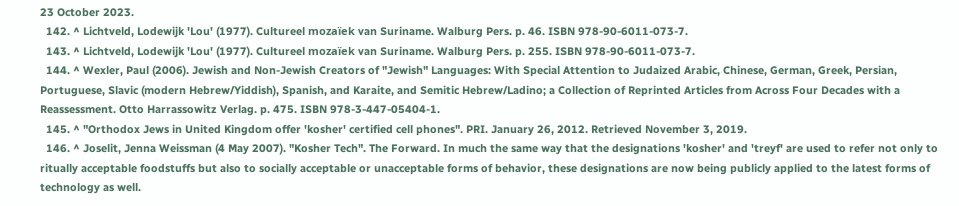23 October 2023.
  142. ^ Lichtveld, Lodewijk 'Lou' (1977). Cultureel mozaïek van Suriname. Walburg Pers. p. 46. ISBN 978-90-6011-073-7.
  143. ^ Lichtveld, Lodewijk 'Lou' (1977). Cultureel mozaïek van Suriname. Walburg Pers. p. 255. ISBN 978-90-6011-073-7.
  144. ^ Wexler, Paul (2006). Jewish and Non-Jewish Creators of "Jewish" Languages: With Special Attention to Judaized Arabic, Chinese, German, Greek, Persian, Portuguese, Slavic (modern Hebrew/Yiddish), Spanish, and Karaite, and Semitic Hebrew/Ladino; a Collection of Reprinted Articles from Across Four Decades with a Reassessment. Otto Harrassowitz Verlag. p. 475. ISBN 978-3-447-05404-1.
  145. ^ "Orthodox Jews in United Kingdom offer 'kosher' certified cell phones". PRI. January 26, 2012. Retrieved November 3, 2019.
  146. ^ Joselit, Jenna Weissman (4 May 2007). "Kosher Tech". The Forward. In much the same way that the designations 'kosher' and 'treyf' are used to refer not only to ritually acceptable foodstuffs but also to socially acceptable or unacceptable forms of behavior, these designations are now being publicly applied to the latest forms of technology as well.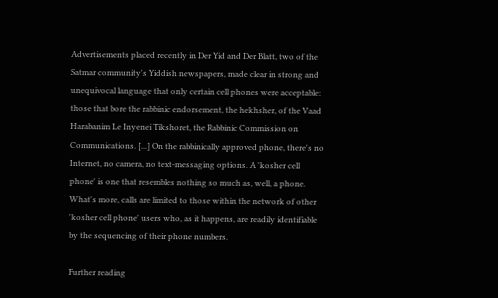Advertisements placed recently in Der Yid and Der Blatt, two of the Satmar community's Yiddish newspapers, made clear in strong and unequivocal language that only certain cell phones were acceptable: those that bore the rabbinic endorsement, the hekhsher, of the Vaad Harabanim Le Inyenei Tikshoret, the Rabbinic Commission on Communications. [...] On the rabbinically approved phone, there's no Internet, no camera, no text-messaging options. A 'kosher cell phone' is one that resembles nothing so much as, well, a phone. What's more, calls are limited to those within the network of other 'kosher cell phone' users who, as it happens, are readily identifiable by the sequencing of their phone numbers.

Further reading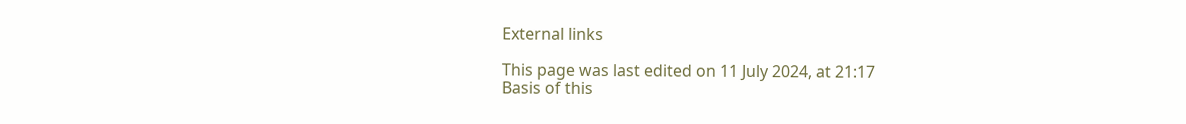External links

This page was last edited on 11 July 2024, at 21:17
Basis of this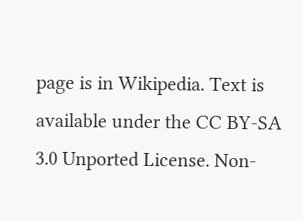page is in Wikipedia. Text is available under the CC BY-SA 3.0 Unported License. Non-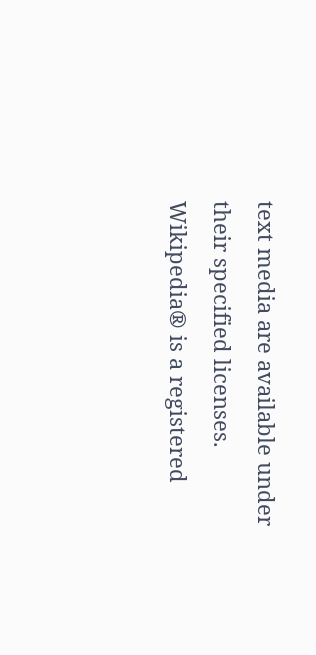text media are available under their specified licenses. Wikipedia® is a registered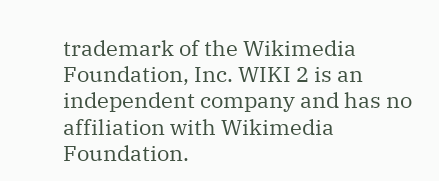trademark of the Wikimedia Foundation, Inc. WIKI 2 is an independent company and has no affiliation with Wikimedia Foundation.